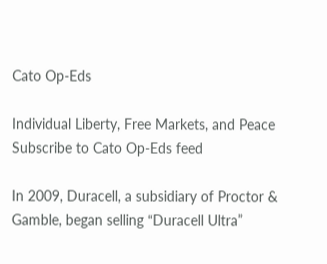Cato Op-Eds

Individual Liberty, Free Markets, and Peace
Subscribe to Cato Op-Eds feed

In 2009, Duracell, a subsidiary of Proctor & Gamble, began selling “Duracell Ultra”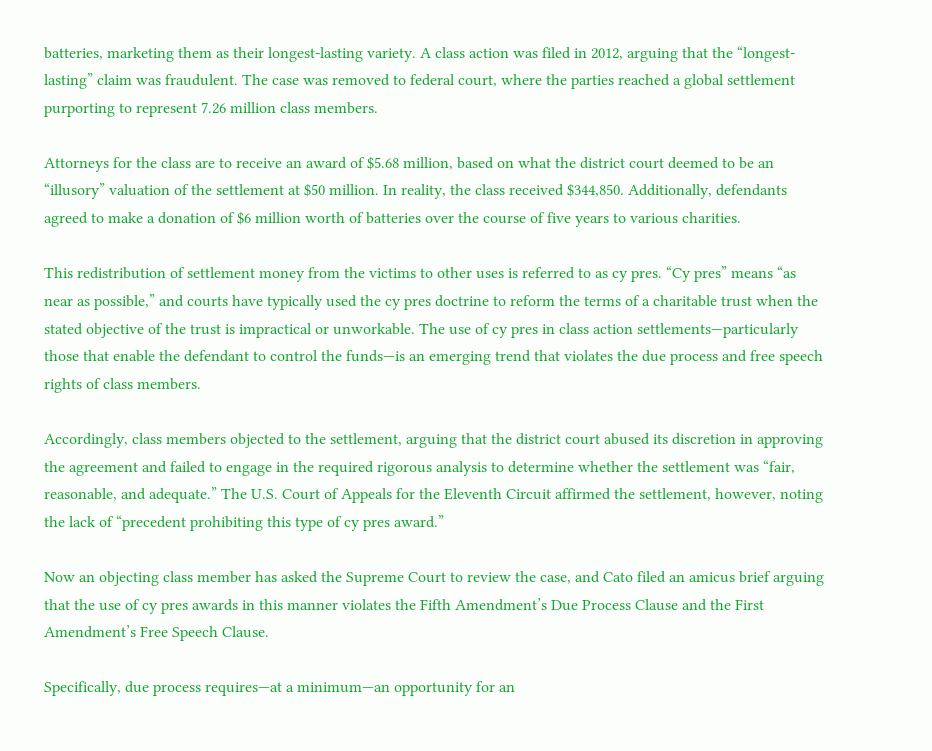batteries, marketing them as their longest-lasting variety. A class action was filed in 2012, arguing that the “longest-lasting” claim was fraudulent. The case was removed to federal court, where the parties reached a global settlement purporting to represent 7.26 million class members.

Attorneys for the class are to receive an award of $5.68 million, based on what the district court deemed to be an “illusory” valuation of the settlement at $50 million. In reality, the class received $344,850. Additionally, defendants agreed to make a donation of $6 million worth of batteries over the course of five years to various charities.

This redistribution of settlement money from the victims to other uses is referred to as cy pres. “Cy pres” means “as near as possible,” and courts have typically used the cy pres doctrine to reform the terms of a charitable trust when the stated objective of the trust is impractical or unworkable. The use of cy pres in class action settlements—particularly those that enable the defendant to control the funds—is an emerging trend that violates the due process and free speech rights of class members.

Accordingly, class members objected to the settlement, arguing that the district court abused its discretion in approving the agreement and failed to engage in the required rigorous analysis to determine whether the settlement was “fair, reasonable, and adequate.” The U.S. Court of Appeals for the Eleventh Circuit affirmed the settlement, however, noting the lack of “precedent prohibiting this type of cy pres award.”

Now an objecting class member has asked the Supreme Court to review the case, and Cato filed an amicus brief arguing that the use of cy pres awards in this manner violates the Fifth Amendment’s Due Process Clause and the First Amendment’s Free Speech Clause.

Specifically, due process requires—at a minimum—an opportunity for an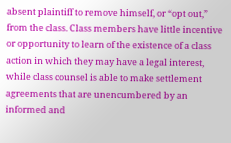absent plaintiff to remove himself, or “opt out,” from the class. Class members have little incentive or opportunity to learn of the existence of a class action in which they may have a legal interest, while class counsel is able to make settlement agreements that are unencumbered by an informed and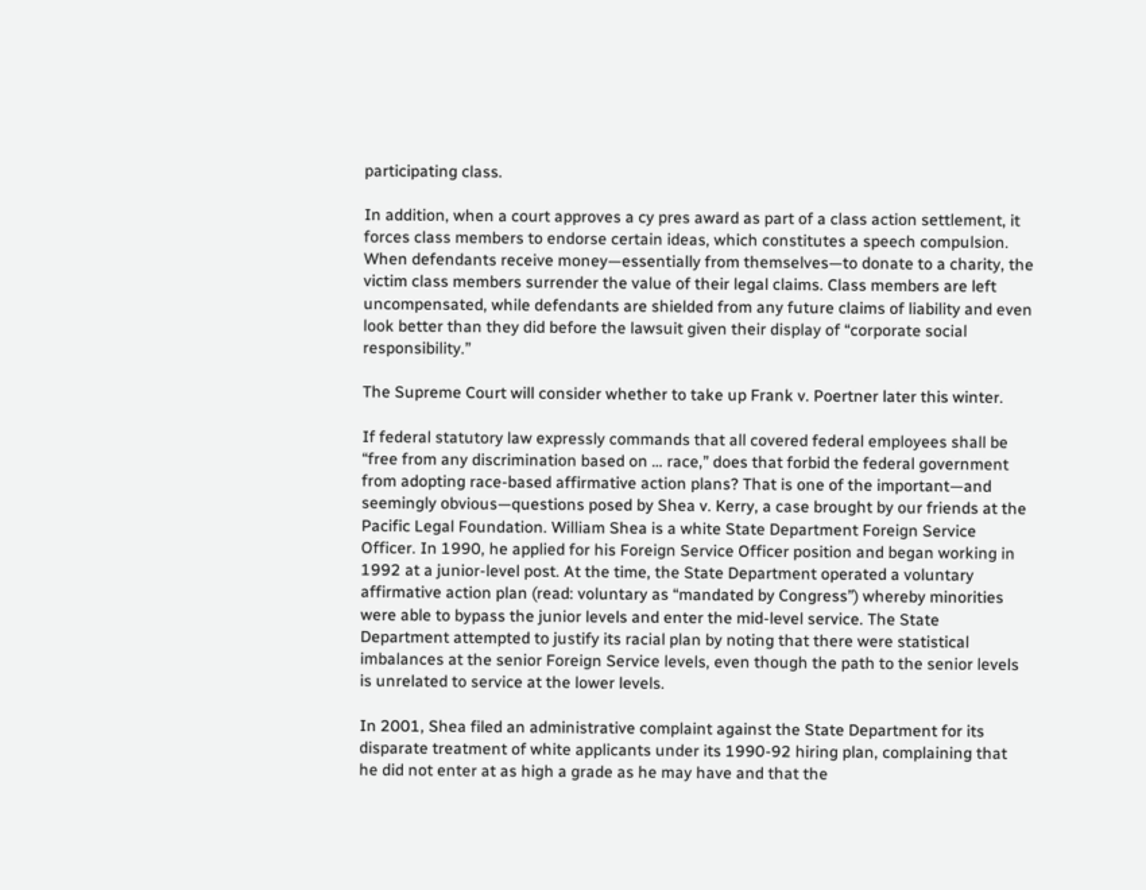participating class.

In addition, when a court approves a cy pres award as part of a class action settlement, it forces class members to endorse certain ideas, which constitutes a speech compulsion. When defendants receive money—essentially from themselves—to donate to a charity, the victim class members surrender the value of their legal claims. Class members are left uncompensated, while defendants are shielded from any future claims of liability and even look better than they did before the lawsuit given their display of “corporate social responsibility.”

The Supreme Court will consider whether to take up Frank v. Poertner later this winter.

If federal statutory law expressly commands that all covered federal employees shall be “free from any discrimination based on … race,” does that forbid the federal government from adopting race-based affirmative action plans? That is one of the important—and seemingly obvious—questions posed by Shea v. Kerry, a case brought by our friends at the Pacific Legal Foundation. William Shea is a white State Department Foreign Service Officer. In 1990, he applied for his Foreign Service Officer position and began working in 1992 at a junior-level post. At the time, the State Department operated a voluntary affirmative action plan (read: voluntary as “mandated by Congress”) whereby minorities were able to bypass the junior levels and enter the mid-level service. The State Department attempted to justify its racial plan by noting that there were statistical imbalances at the senior Foreign Service levels, even though the path to the senior levels is unrelated to service at the lower levels.

In 2001, Shea filed an administrative complaint against the State Department for its disparate treatment of white applicants under its 1990-92 hiring plan, complaining that he did not enter at as high a grade as he may have and that the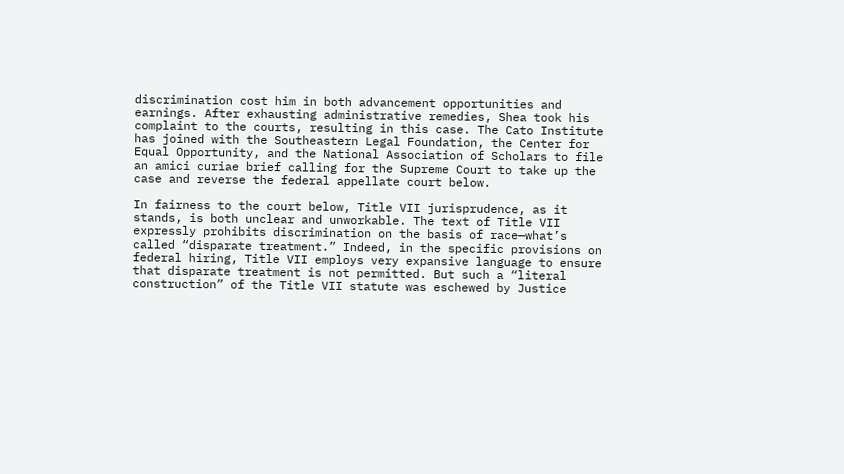discrimination cost him in both advancement opportunities and earnings. After exhausting administrative remedies, Shea took his complaint to the courts, resulting in this case. The Cato Institute has joined with the Southeastern Legal Foundation, the Center for Equal Opportunity, and the National Association of Scholars to file an amici curiae brief calling for the Supreme Court to take up the case and reverse the federal appellate court below.

In fairness to the court below, Title VII jurisprudence, as it stands, is both unclear and unworkable. The text of Title VII expressly prohibits discrimination on the basis of race—what’s called “disparate treatment.” Indeed, in the specific provisions on federal hiring, Title VII employs very expansive language to ensure that disparate treatment is not permitted. But such a “literal construction” of the Title VII statute was eschewed by Justice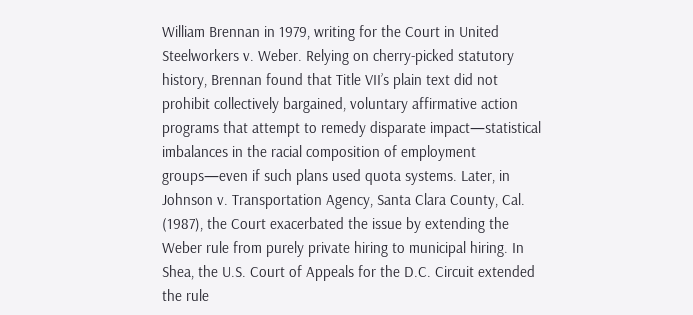William Brennan in 1979, writing for the Court in United Steelworkers v. Weber. Relying on cherry-picked statutory history, Brennan found that Title VII’s plain text did not prohibit collectively bargained, voluntary affirmative action programs that attempt to remedy disparate impact—statistical imbalances in the racial composition of employment groups—even if such plans used quota systems. Later, in Johnson v. Transportation Agency, Santa Clara County, Cal. (1987), the Court exacerbated the issue by extending the Weber rule from purely private hiring to municipal hiring. In Shea, the U.S. Court of Appeals for the D.C. Circuit extended the rule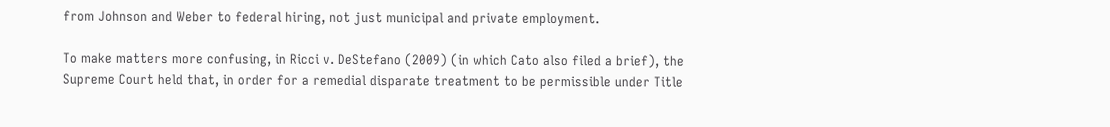from Johnson and Weber to federal hiring, not just municipal and private employment.

To make matters more confusing, in Ricci v. DeStefano (2009) (in which Cato also filed a brief), the Supreme Court held that, in order for a remedial disparate treatment to be permissible under Title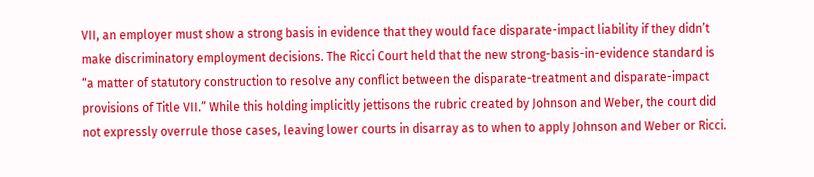VII, an employer must show a strong basis in evidence that they would face disparate-impact liability if they didn’t make discriminatory employment decisions. The Ricci Court held that the new strong-basis-in-evidence standard is “a matter of statutory construction to resolve any conflict between the disparate-treatment and disparate-impact provisions of Title VII.” While this holding implicitly jettisons the rubric created by Johnson and Weber, the court did not expressly overrule those cases, leaving lower courts in disarray as to when to apply Johnson and Weber or Ricci.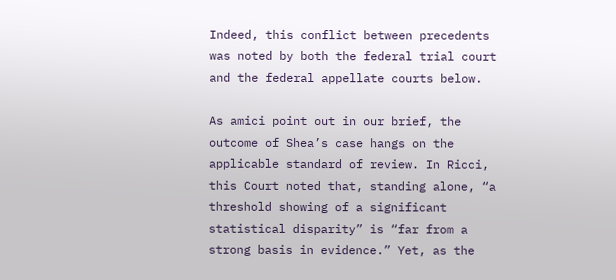Indeed, this conflict between precedents was noted by both the federal trial court and the federal appellate courts below.

As amici point out in our brief, the outcome of Shea’s case hangs on the applicable standard of review. In Ricci, this Court noted that, standing alone, “a threshold showing of a significant statistical disparity” is “far from a strong basis in evidence.” Yet, as the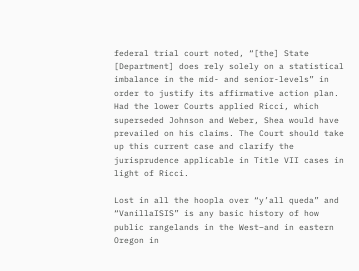federal trial court noted, “[the] State [Department] does rely solely on a statistical imbalance in the mid- and senior-levels” in order to justify its affirmative action plan. Had the lower Courts applied Ricci, which superseded Johnson and Weber, Shea would have prevailed on his claims. The Court should take up this current case and clarify the jurisprudence applicable in Title VII cases in light of Ricci.

Lost in all the hoopla over “y’all queda” and “VanillaISIS” is any basic history of how public rangelands in the West–and in eastern Oregon in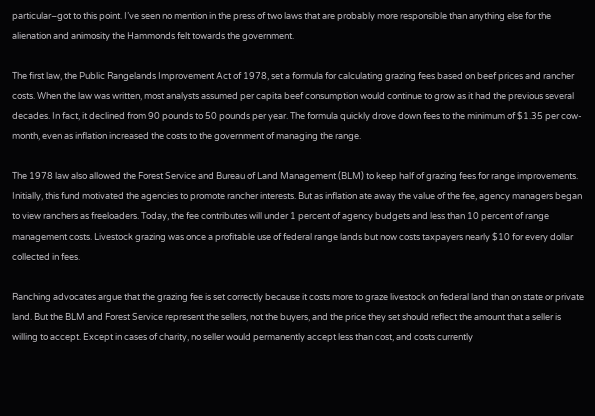particular–got to this point. I’ve seen no mention in the press of two laws that are probably more responsible than anything else for the alienation and animosity the Hammonds felt towards the government.

The first law, the Public Rangelands Improvement Act of 1978, set a formula for calculating grazing fees based on beef prices and rancher costs. When the law was written, most analysts assumed per capita beef consumption would continue to grow as it had the previous several decades. In fact, it declined from 90 pounds to 50 pounds per year. The formula quickly drove down fees to the minimum of $1.35 per cow-month, even as inflation increased the costs to the government of managing the range.

The 1978 law also allowed the Forest Service and Bureau of Land Management (BLM) to keep half of grazing fees for range improvements. Initially, this fund motivated the agencies to promote rancher interests. But as inflation ate away the value of the fee, agency managers began to view ranchers as freeloaders. Today, the fee contributes will under 1 percent of agency budgets and less than 10 percent of range management costs. Livestock grazing was once a profitable use of federal range lands but now costs taxpayers nearly $10 for every dollar collected in fees.

Ranching advocates argue that the grazing fee is set correctly because it costs more to graze livestock on federal land than on state or private land. But the BLM and Forest Service represent the sellers, not the buyers, and the price they set should reflect the amount that a seller is willing to accept. Except in cases of charity, no seller would permanently accept less than cost, and costs currently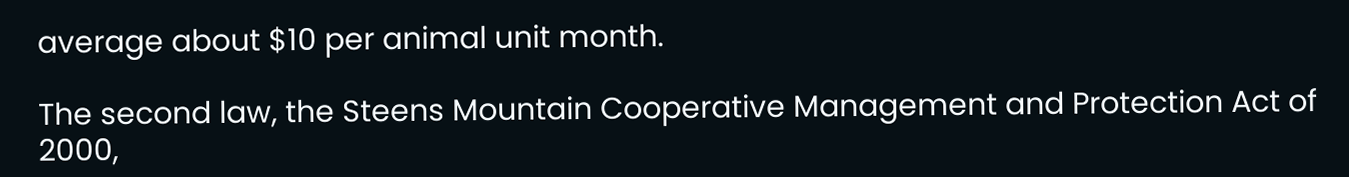average about $10 per animal unit month.

The second law, the Steens Mountain Cooperative Management and Protection Act of 2000,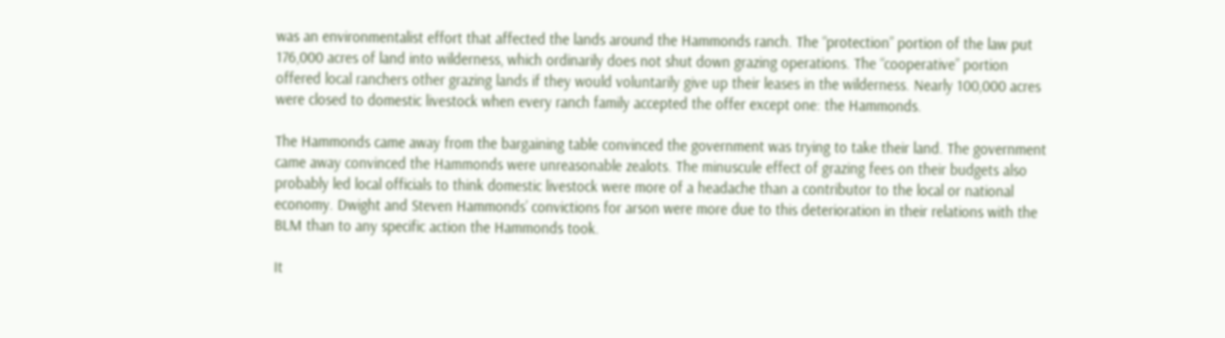was an environmentalist effort that affected the lands around the Hammonds ranch. The “protection” portion of the law put 176,000 acres of land into wilderness, which ordinarily does not shut down grazing operations. The “cooperative” portion offered local ranchers other grazing lands if they would voluntarily give up their leases in the wilderness. Nearly 100,000 acres were closed to domestic livestock when every ranch family accepted the offer except one: the Hammonds.

The Hammonds came away from the bargaining table convinced the government was trying to take their land. The government came away convinced the Hammonds were unreasonable zealots. The minuscule effect of grazing fees on their budgets also probably led local officials to think domestic livestock were more of a headache than a contributor to the local or national economy. Dwight and Steven Hammonds’ convictions for arson were more due to this deterioration in their relations with the BLM than to any specific action the Hammonds took.

It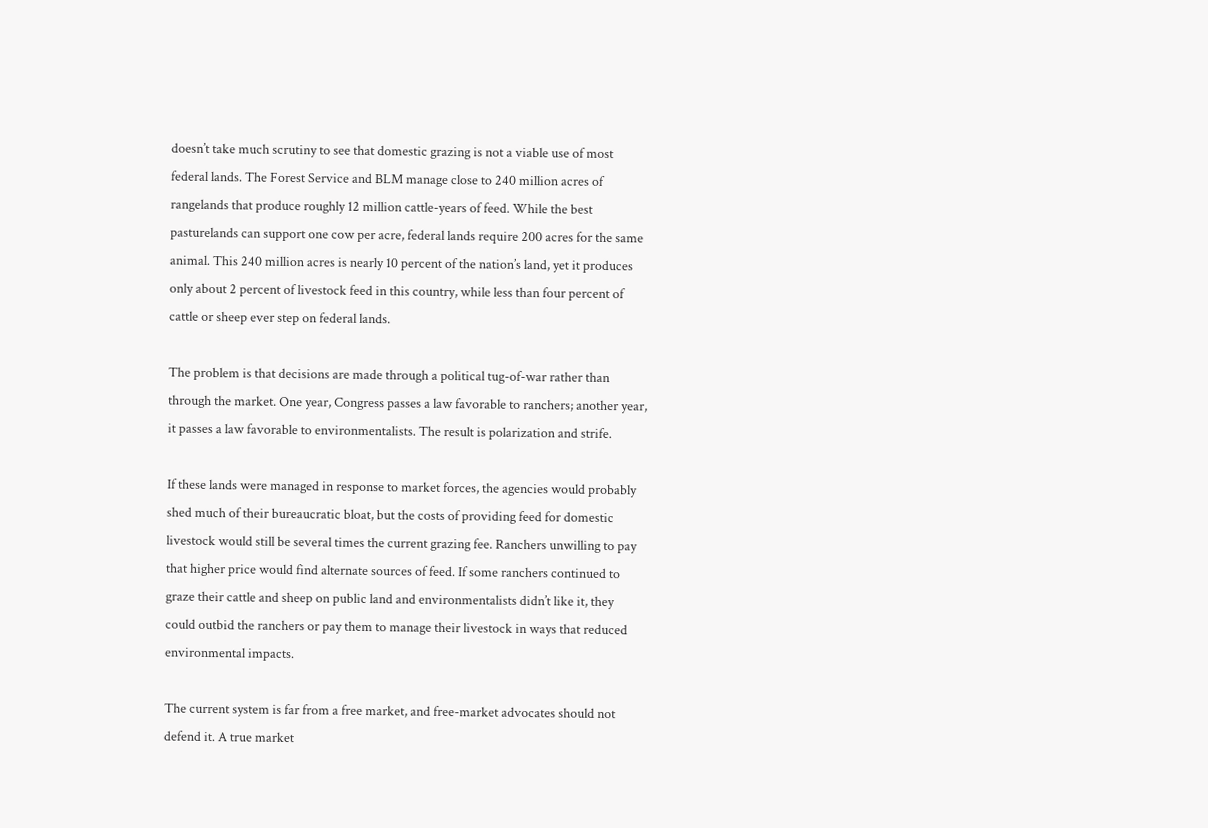doesn’t take much scrutiny to see that domestic grazing is not a viable use of most federal lands. The Forest Service and BLM manage close to 240 million acres of rangelands that produce roughly 12 million cattle-years of feed. While the best pasturelands can support one cow per acre, federal lands require 200 acres for the same animal. This 240 million acres is nearly 10 percent of the nation’s land, yet it produces only about 2 percent of livestock feed in this country, while less than four percent of cattle or sheep ever step on federal lands.

The problem is that decisions are made through a political tug-of-war rather than through the market. One year, Congress passes a law favorable to ranchers; another year, it passes a law favorable to environmentalists. The result is polarization and strife.

If these lands were managed in response to market forces, the agencies would probably shed much of their bureaucratic bloat, but the costs of providing feed for domestic livestock would still be several times the current grazing fee. Ranchers unwilling to pay that higher price would find alternate sources of feed. If some ranchers continued to graze their cattle and sheep on public land and environmentalists didn’t like it, they could outbid the ranchers or pay them to manage their livestock in ways that reduced environmental impacts.

The current system is far from a free market, and free-market advocates should not defend it. A true market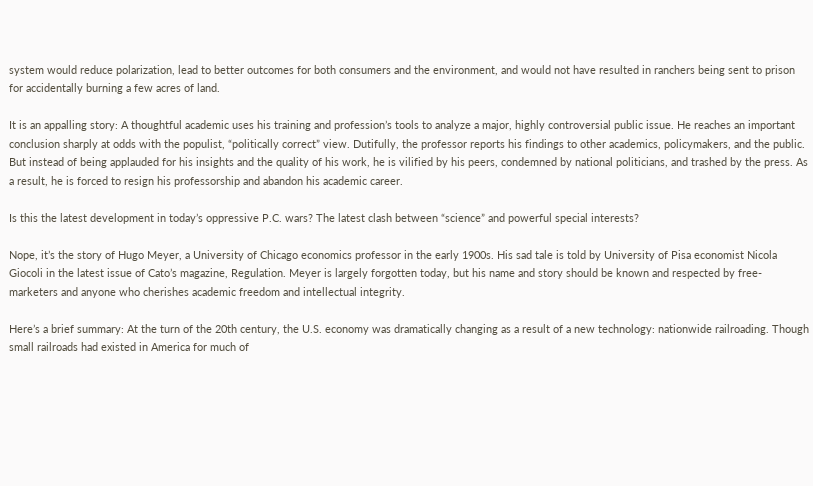system would reduce polarization, lead to better outcomes for both consumers and the environment, and would not have resulted in ranchers being sent to prison for accidentally burning a few acres of land.

It is an appalling story: A thoughtful academic uses his training and profession’s tools to analyze a major, highly controversial public issue. He reaches an important conclusion sharply at odds with the populist, “politically correct” view. Dutifully, the professor reports his findings to other academics, policymakers, and the public. But instead of being applauded for his insights and the quality of his work, he is vilified by his peers, condemned by national politicians, and trashed by the press. As a result, he is forced to resign his professorship and abandon his academic career.

Is this the latest development in today’s oppressive P.C. wars? The latest clash between “science” and powerful special interests?

Nope, it’s the story of Hugo Meyer, a University of Chicago economics professor in the early 1900s. His sad tale is told by University of Pisa economist Nicola Giocoli in the latest issue of Cato’s magazine, Regulation. Meyer is largely forgotten today, but his name and story should be known and respected by free-marketers and anyone who cherishes academic freedom and intellectual integrity.

Here’s a brief summary: At the turn of the 20th century, the U.S. economy was dramatically changing as a result of a new technology: nationwide railroading. Though small railroads had existed in America for much of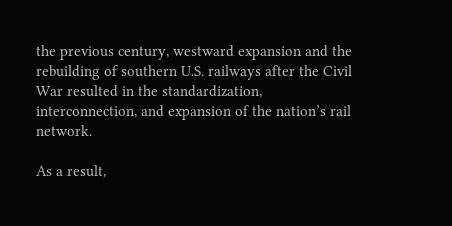the previous century, westward expansion and the rebuilding of southern U.S. railways after the Civil War resulted in the standardization, interconnection, and expansion of the nation’s rail network.

As a result,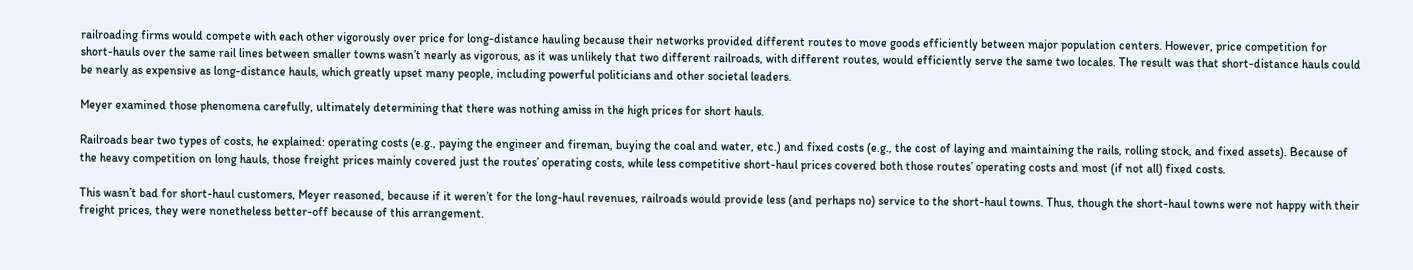railroading firms would compete with each other vigorously over price for long-distance hauling because their networks provided different routes to move goods efficiently between major population centers. However, price competition for short-hauls over the same rail lines between smaller towns wasn’t nearly as vigorous, as it was unlikely that two different railroads, with different routes, would efficiently serve the same two locales. The result was that short-distance hauls could be nearly as expensive as long-distance hauls, which greatly upset many people, including powerful politicians and other societal leaders.

Meyer examined those phenomena carefully, ultimately determining that there was nothing amiss in the high prices for short hauls.

Railroads bear two types of costs, he explained: operating costs (e.g., paying the engineer and fireman, buying the coal and water, etc.) and fixed costs (e.g., the cost of laying and maintaining the rails, rolling stock, and fixed assets). Because of the heavy competition on long hauls, those freight prices mainly covered just the routes’ operating costs, while less competitive short-haul prices covered both those routes’ operating costs and most (if not all) fixed costs.

This wasn’t bad for short-haul customers, Meyer reasoned, because if it weren’t for the long-haul revenues, railroads would provide less (and perhaps no) service to the short-haul towns. Thus, though the short-haul towns were not happy with their freight prices, they were nonetheless better-off because of this arrangement.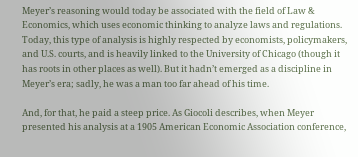Meyer’s reasoning would today be associated with the field of Law & Economics, which uses economic thinking to analyze laws and regulations. Today, this type of analysis is highly respected by economists, policymakers, and U.S. courts, and is heavily linked to the University of Chicago (though it has roots in other places as well). But it hadn’t emerged as a discipline in Meyer’s era; sadly, he was a man too far ahead of his time.

And, for that, he paid a steep price. As Giocoli describes, when Meyer presented his analysis at a 1905 American Economic Association conference,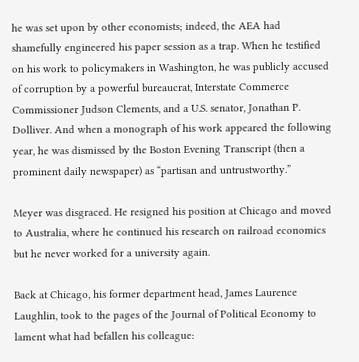he was set upon by other economists; indeed, the AEA had shamefully engineered his paper session as a trap. When he testified on his work to policymakers in Washington, he was publicly accused of corruption by a powerful bureaucrat, Interstate Commerce Commissioner Judson Clements, and a U.S. senator, Jonathan P. Dolliver. And when a monograph of his work appeared the following year, he was dismissed by the Boston Evening Transcript (then a prominent daily newspaper) as “partisan and untrustworthy.”

Meyer was disgraced. He resigned his position at Chicago and moved to Australia, where he continued his research on railroad economics but he never worked for a university again.

Back at Chicago, his former department head, James Laurence Laughlin, took to the pages of the Journal of Political Economy to lament what had befallen his colleague: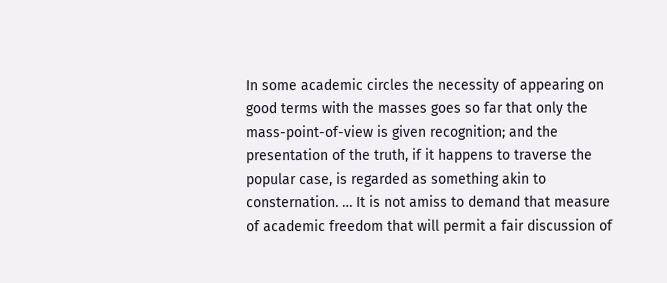In some academic circles the necessity of appearing on good terms with the masses goes so far that only the mass-point-of-view is given recognition; and the presentation of the truth, if it happens to traverse the popular case, is regarded as something akin to consternation. … It is not amiss to demand that measure of academic freedom that will permit a fair discussion of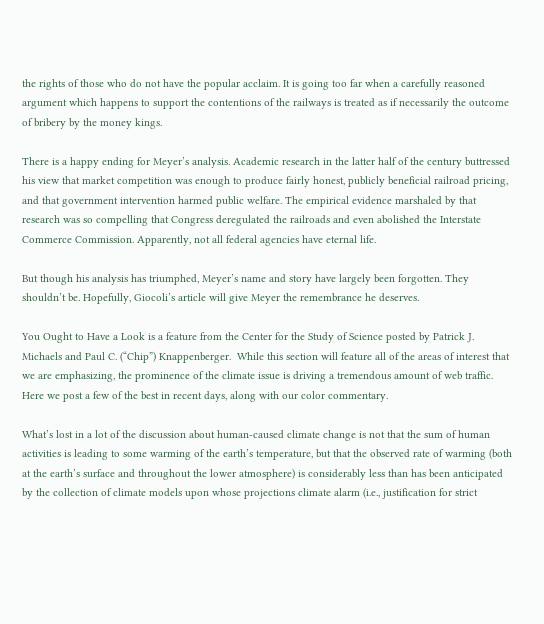the rights of those who do not have the popular acclaim. It is going too far when a carefully reasoned argument which happens to support the contentions of the railways is treated as if necessarily the outcome of bribery by the money kings.

There is a happy ending for Meyer’s analysis. Academic research in the latter half of the century buttressed his view that market competition was enough to produce fairly honest, publicly beneficial railroad pricing, and that government intervention harmed public welfare. The empirical evidence marshaled by that research was so compelling that Congress deregulated the railroads and even abolished the Interstate Commerce Commission. Apparently, not all federal agencies have eternal life.

But though his analysis has triumphed, Meyer’s name and story have largely been forgotten. They shouldn’t be. Hopefully, Giocoli’s article will give Meyer the remembrance he deserves.

You Ought to Have a Look is a feature from the Center for the Study of Science posted by Patrick J. Michaels and Paul C. (“Chip”) Knappenberger.  While this section will feature all of the areas of interest that we are emphasizing, the prominence of the climate issue is driving a tremendous amount of web traffic.  Here we post a few of the best in recent days, along with our color commentary.

What’s lost in a lot of the discussion about human-caused climate change is not that the sum of human activities is leading to some warming of the earth’s temperature, but that the observed rate of warming (both at the earth’s surface and throughout the lower atmosphere) is considerably less than has been anticipated by the collection of climate models upon whose projections climate alarm (i.e., justification for strict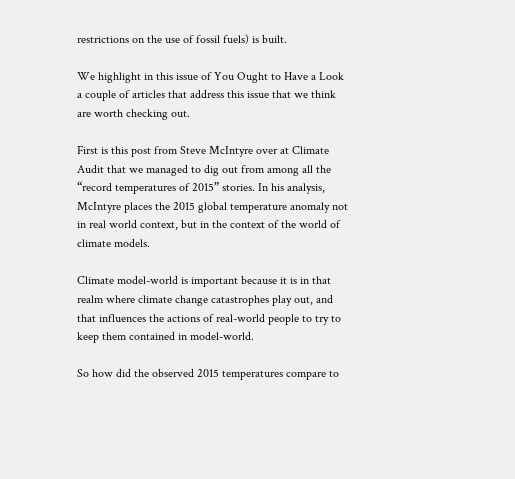restrictions on the use of fossil fuels) is built.

We highlight in this issue of You Ought to Have a Look a couple of articles that address this issue that we think are worth checking out.

First is this post from Steve McIntyre over at Climate Audit that we managed to dig out from among all the “record temperatures of 2015” stories. In his analysis, McIntyre places the 2015 global temperature anomaly not in real world context, but in the context of the world of climate models.

Climate model-world is important because it is in that realm where climate change catastrophes play out, and that influences the actions of real-world people to try to keep them contained in model-world.

So how did the observed 2015 temperatures compare to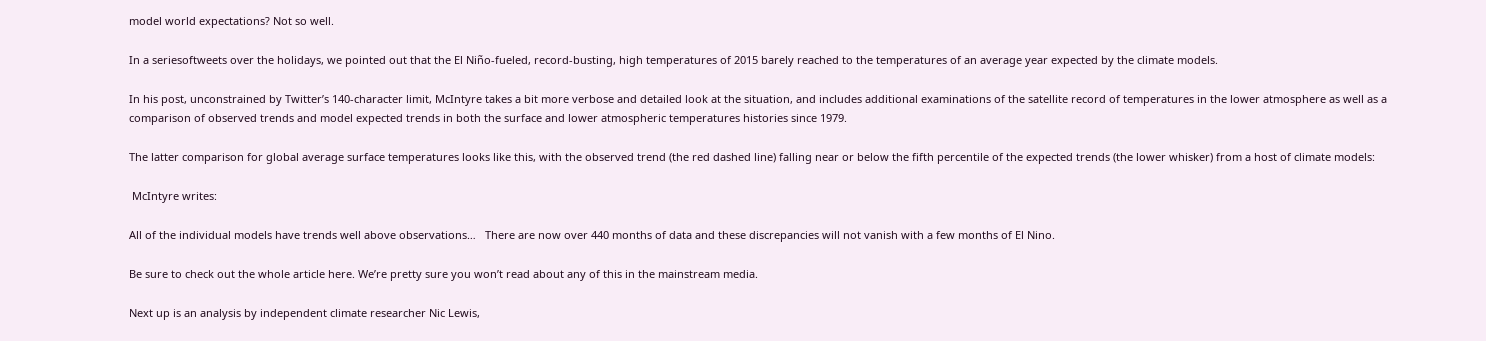model world expectations? Not so well.

In a seriesoftweets over the holidays, we pointed out that the El Niño-fueled, record-busting, high temperatures of 2015 barely reached to the temperatures of an average year expected by the climate models.

In his post, unconstrained by Twitter’s 140-character limit, McIntyre takes a bit more verbose and detailed look at the situation, and includes additional examinations of the satellite record of temperatures in the lower atmosphere as well as a comparison of observed trends and model expected trends in both the surface and lower atmospheric temperatures histories since 1979.

The latter comparison for global average surface temperatures looks like this, with the observed trend (the red dashed line) falling near or below the fifth percentile of the expected trends (the lower whisker) from a host of climate models:

 McIntyre writes:

All of the individual models have trends well above observations…   There are now over 440 months of data and these discrepancies will not vanish with a few months of El Nino.

Be sure to check out the whole article here. We’re pretty sure you won’t read about any of this in the mainstream media.

Next up is an analysis by independent climate researcher Nic Lewis,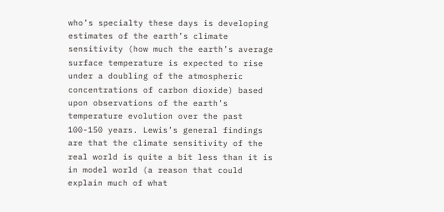who’s specialty these days is developing estimates of the earth’s climate sensitivity (how much the earth’s average surface temperature is expected to rise under a doubling of the atmospheric concentrations of carbon dioxide) based upon observations of the earth’s temperature evolution over the past 100-150 years. Lewis’s general findings are that the climate sensitivity of the real world is quite a bit less than it is in model world (a reason that could explain much of what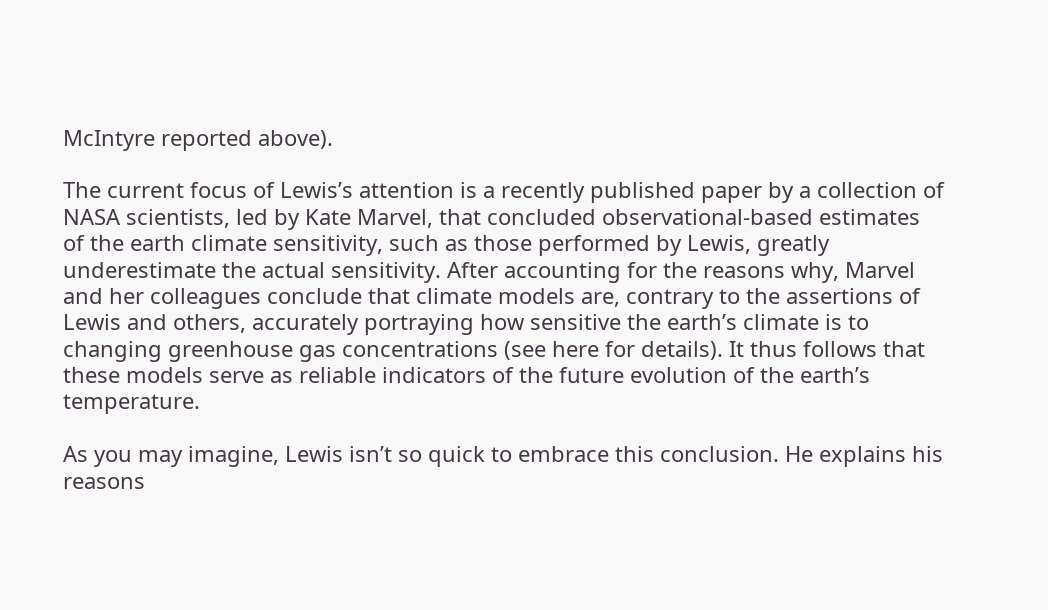McIntyre reported above).

The current focus of Lewis’s attention is a recently published paper by a collection of NASA scientists, led by Kate Marvel, that concluded observational-based estimates of the earth climate sensitivity, such as those performed by Lewis, greatly underestimate the actual sensitivity. After accounting for the reasons why, Marvel and her colleagues conclude that climate models are, contrary to the assertions of Lewis and others, accurately portraying how sensitive the earth’s climate is to changing greenhouse gas concentrations (see here for details). It thus follows that these models serve as reliable indicators of the future evolution of the earth’s temperature.

As you may imagine, Lewis isn’t so quick to embrace this conclusion. He explains his reasons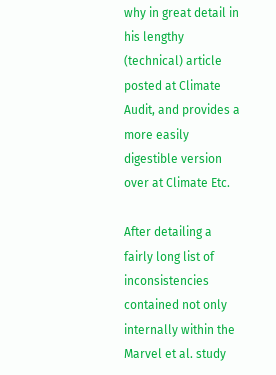why in great detail in his lengthy (technical) article posted at Climate Audit, and provides a more easily digestible version over at Climate Etc.

After detailing a fairly long list of inconsistencies contained not only internally within the Marvel et al. study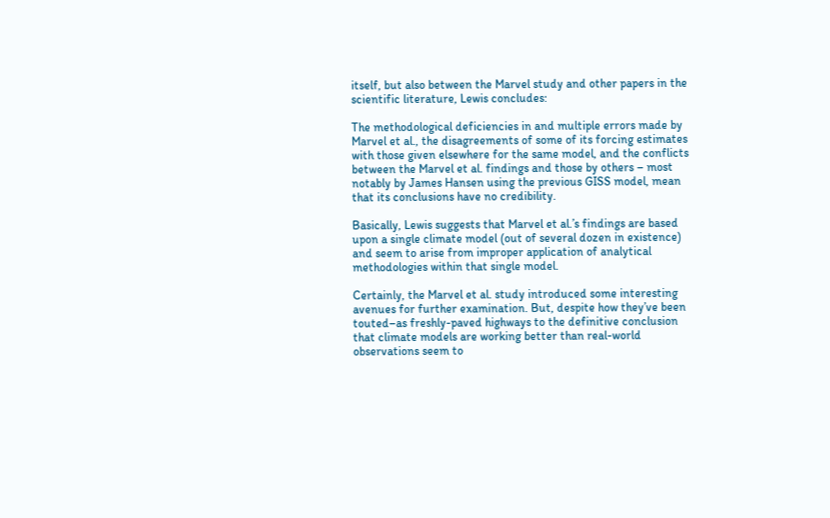itself, but also between the Marvel study and other papers in the scientific literature, Lewis concludes:

The methodological deficiencies in and multiple errors made by Marvel et al., the disagreements of some of its forcing estimates with those given elsewhere for the same model, and the conflicts between the Marvel et al. findings and those by others – most notably by James Hansen using the previous GISS model, mean that its conclusions have no credibility.

Basically, Lewis suggests that Marvel et al.’s findings are based upon a single climate model (out of several dozen in existence) and seem to arise from improper application of analytical methodologies within that single model.

Certainly, the Marvel et al. study introduced some interesting avenues for further examination. But, despite how they’ve been touted–as freshly-paved highways to the definitive conclusion that climate models are working better than real-world observations seem to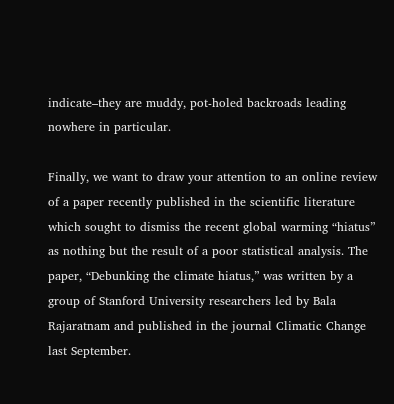indicate–they are muddy, pot-holed backroads leading nowhere in particular.

Finally, we want to draw your attention to an online review of a paper recently published in the scientific literature which sought to dismiss the recent global warming “hiatus” as nothing but the result of a poor statistical analysis. The paper, “Debunking the climate hiatus,” was written by a group of Stanford University researchers led by Bala Rajaratnam and published in the journal Climatic Change last September.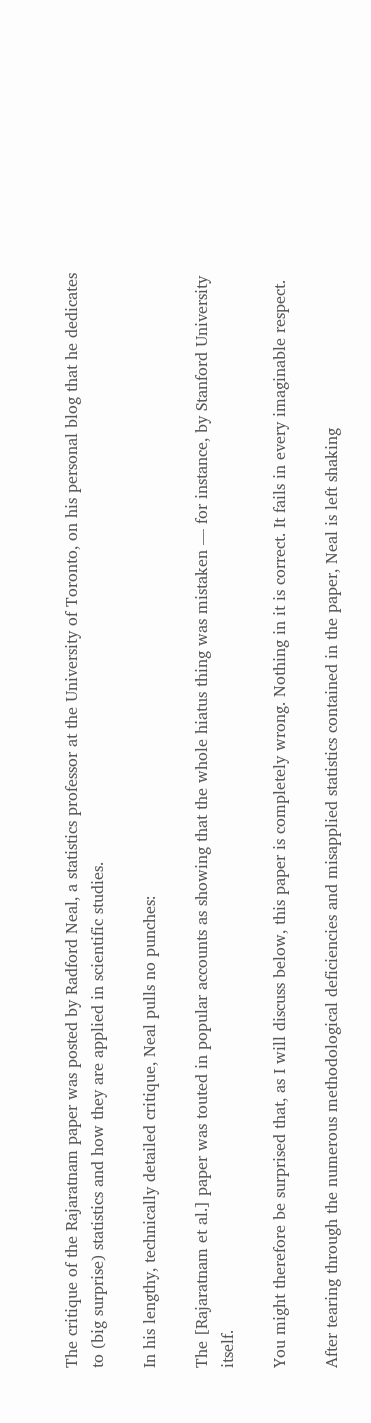The critique of the Rajaratnam paper was posted by Radford Neal, a statistics professor at the University of Toronto, on his personal blog that he dedicates to (big surprise) statistics and how they are applied in scientific studies.

In his lengthy, technically detailed critique, Neal pulls no punches:

The [Rajaratnam et al.] paper was touted in popular accounts as showing that the whole hiatus thing was mistaken — for instance, by Stanford University itself.

You might therefore be surprised that, as I will discuss below, this paper is completely wrong. Nothing in it is correct. It fails in every imaginable respect.

After tearing through the numerous methodological deficiencies and misapplied statistics contained in the paper, Neal is left shaking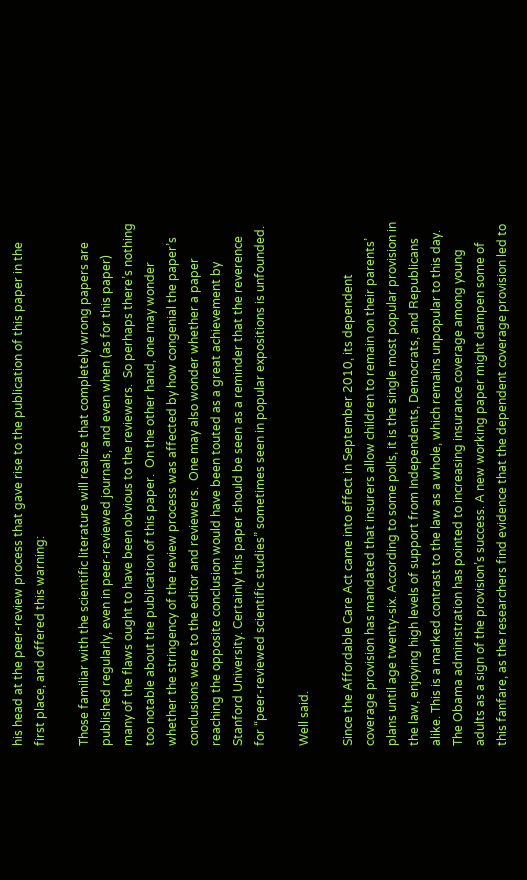his head at the peer-review process that gave rise to the publication of this paper in the first place, and offered this warning:

Those familiar with the scientific literature will realize that completely wrong papers are published regularly, even in peer-reviewed journals, and even when (as for this paper) many of the flaws ought to have been obvious to the reviewers.  So perhaps there’s nothing too notable about the publication of this paper.  On the other hand, one may wonder whether the stringency of the review process was affected by how congenial the paper’s conclusions were to the editor and reviewers.  One may also wonder whether a paper reaching the opposite conclusion would have been touted as a great achievement by Stanford University. Certainly this paper should be seen as a reminder that the reverence for “peer-reviewed scientific studies” sometimes seen in popular expositions is unfounded.

Well said.

Since the Affordable Care Act came into effect in September 2010, its dependent coverage provision has mandated that insurers allow children to remain on their parents’ plans until age twenty-six. According to some polls, it is the single most popular provision in the law, enjoying high levels of support from Independents, Democrats, and Republicans alike. This is a marked contrast to the law as a whole, which remains unpopular to this day.  The Obama administration has pointed to increasing insurance coverage among young adults as a sign of the provision’s success. A new working paper might dampen some of this fanfare, as the researchers find evidence that the dependent coverage provision led to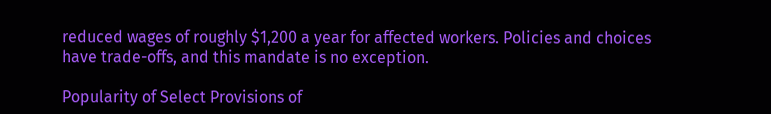reduced wages of roughly $1,200 a year for affected workers. Policies and choices have trade-offs, and this mandate is no exception.

Popularity of Select Provisions of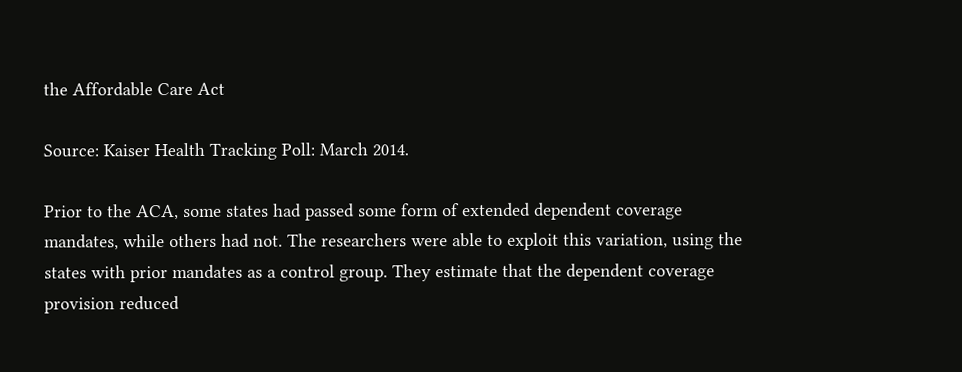the Affordable Care Act

Source: Kaiser Health Tracking Poll: March 2014.

Prior to the ACA, some states had passed some form of extended dependent coverage mandates, while others had not. The researchers were able to exploit this variation, using the states with prior mandates as a control group. They estimate that the dependent coverage provision reduced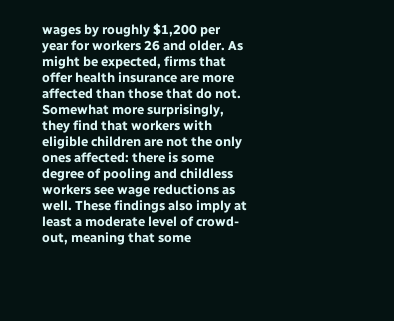wages by roughly $1,200 per year for workers 26 and older. As might be expected, firms that offer health insurance are more affected than those that do not. Somewhat more surprisingly, they find that workers with eligible children are not the only ones affected: there is some degree of pooling and childless workers see wage reductions as well. These findings also imply at least a moderate level of crowd-out, meaning that some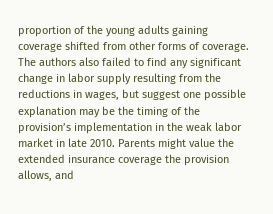proportion of the young adults gaining coverage shifted from other forms of coverage. The authors also failed to find any significant change in labor supply resulting from the reductions in wages, but suggest one possible explanation may be the timing of the provision’s implementation in the weak labor market in late 2010. Parents might value the extended insurance coverage the provision allows, and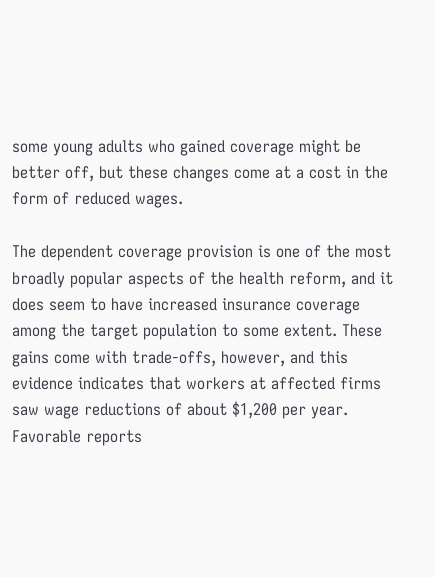some young adults who gained coverage might be better off, but these changes come at a cost in the form of reduced wages.

The dependent coverage provision is one of the most broadly popular aspects of the health reform, and it does seem to have increased insurance coverage among the target population to some extent. These gains come with trade-offs, however, and this evidence indicates that workers at affected firms saw wage reductions of about $1,200 per year. Favorable reports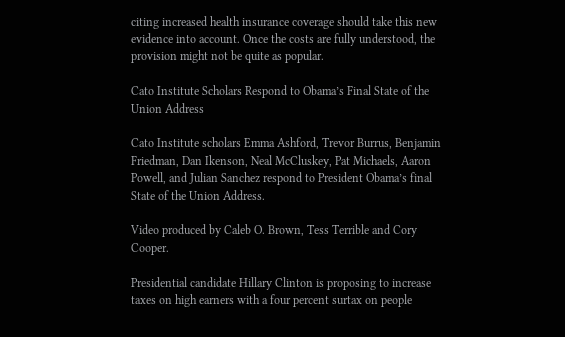citing increased health insurance coverage should take this new evidence into account. Once the costs are fully understood, the provision might not be quite as popular.

Cato Institute Scholars Respond to Obama’s Final State of the Union Address

Cato Institute scholars Emma Ashford, Trevor Burrus, Benjamin Friedman, Dan Ikenson, Neal McCluskey, Pat Michaels, Aaron Powell, and Julian Sanchez respond to President Obama’s final State of the Union Address.

Video produced by Caleb O. Brown, Tess Terrible and Cory Cooper.

Presidential candidate Hillary Clinton is proposing to increase taxes on high earners with a four percent surtax on people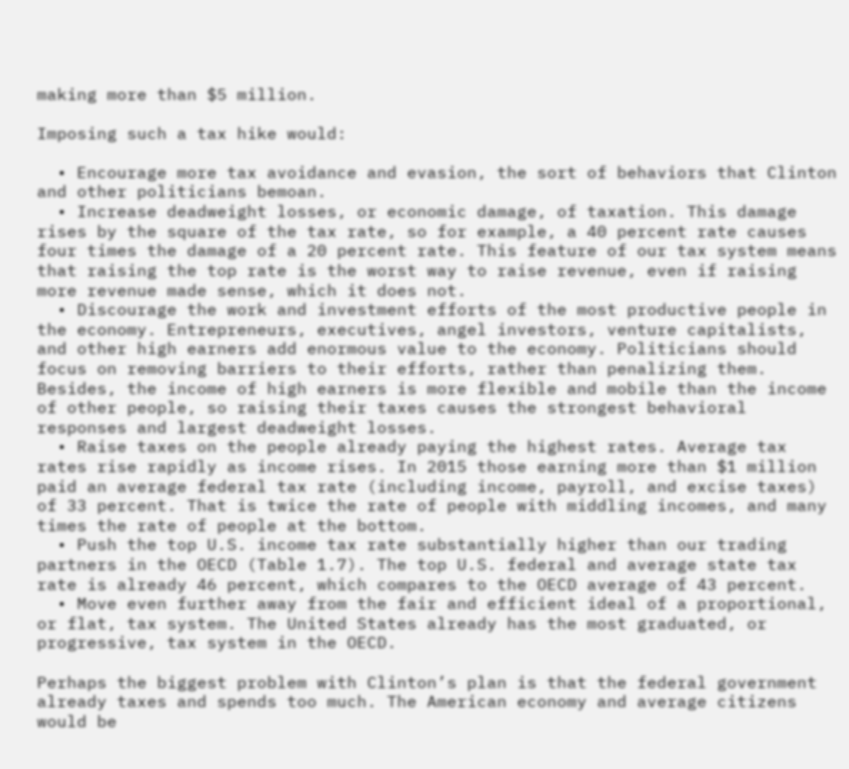making more than $5 million.

Imposing such a tax hike would:

  • Encourage more tax avoidance and evasion, the sort of behaviors that Clinton and other politicians bemoan.
  • Increase deadweight losses, or economic damage, of taxation. This damage rises by the square of the tax rate, so for example, a 40 percent rate causes four times the damage of a 20 percent rate. This feature of our tax system means that raising the top rate is the worst way to raise revenue, even if raising more revenue made sense, which it does not.
  • Discourage the work and investment efforts of the most productive people in the economy. Entrepreneurs, executives, angel investors, venture capitalists, and other high earners add enormous value to the economy. Politicians should focus on removing barriers to their efforts, rather than penalizing them. Besides, the income of high earners is more flexible and mobile than the income of other people, so raising their taxes causes the strongest behavioral responses and largest deadweight losses.
  • Raise taxes on the people already paying the highest rates. Average tax rates rise rapidly as income rises. In 2015 those earning more than $1 million paid an average federal tax rate (including income, payroll, and excise taxes) of 33 percent. That is twice the rate of people with middling incomes, and many times the rate of people at the bottom.
  • Push the top U.S. income tax rate substantially higher than our trading partners in the OECD (Table 1.7). The top U.S. federal and average state tax rate is already 46 percent, which compares to the OECD average of 43 percent.
  • Move even further away from the fair and efficient ideal of a proportional, or flat, tax system. The United States already has the most graduated, or progressive, tax system in the OECD.

Perhaps the biggest problem with Clinton’s plan is that the federal government already taxes and spends too much. The American economy and average citizens would be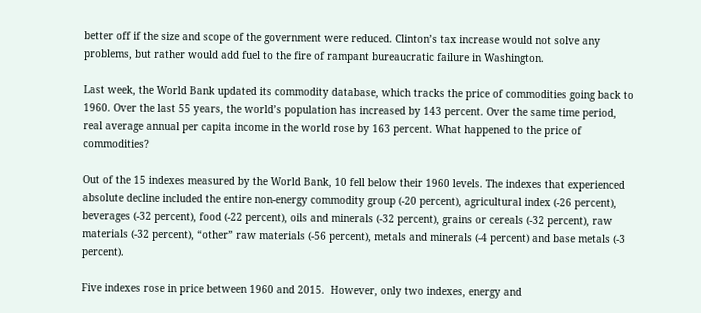better off if the size and scope of the government were reduced. Clinton’s tax increase would not solve any problems, but rather would add fuel to the fire of rampant bureaucratic failure in Washington.

Last week, the World Bank updated its commodity database, which tracks the price of commodities going back to 1960. Over the last 55 years, the world’s population has increased by 143 percent. Over the same time period, real average annual per capita income in the world rose by 163 percent. What happened to the price of commodities?

Out of the 15 indexes measured by the World Bank, 10 fell below their 1960 levels. The indexes that experienced absolute decline included the entire non-energy commodity group (-20 percent), agricultural index (-26 percent), beverages (-32 percent), food (-22 percent), oils and minerals (-32 percent), grains or cereals (-32 percent), raw materials (-32 percent), “other” raw materials (-56 percent), metals and minerals (-4 percent) and base metals (-3 percent).

Five indexes rose in price between 1960 and 2015.  However, only two indexes, energy and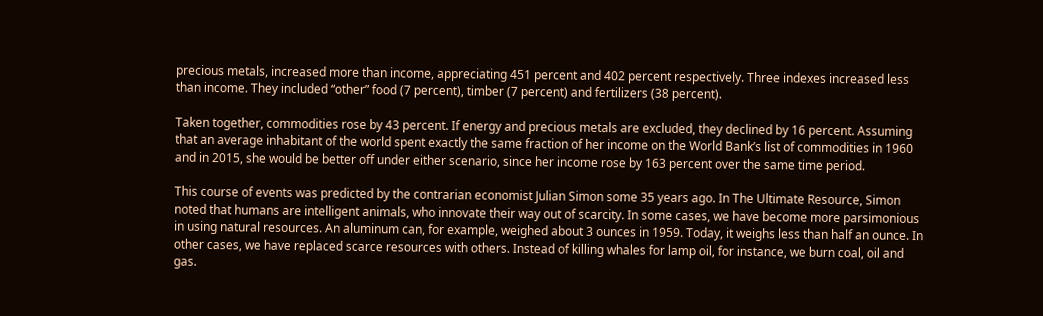precious metals, increased more than income, appreciating 451 percent and 402 percent respectively. Three indexes increased less than income. They included “other” food (7 percent), timber (7 percent) and fertilizers (38 percent).

Taken together, commodities rose by 43 percent. If energy and precious metals are excluded, they declined by 16 percent. Assuming that an average inhabitant of the world spent exactly the same fraction of her income on the World Bank’s list of commodities in 1960 and in 2015, she would be better off under either scenario, since her income rose by 163 percent over the same time period.

This course of events was predicted by the contrarian economist Julian Simon some 35 years ago. In The Ultimate Resource, Simon noted that humans are intelligent animals, who innovate their way out of scarcity. In some cases, we have become more parsimonious in using natural resources. An aluminum can, for example, weighed about 3 ounces in 1959. Today, it weighs less than half an ounce. In other cases, we have replaced scarce resources with others. Instead of killing whales for lamp oil, for instance, we burn coal, oil and gas.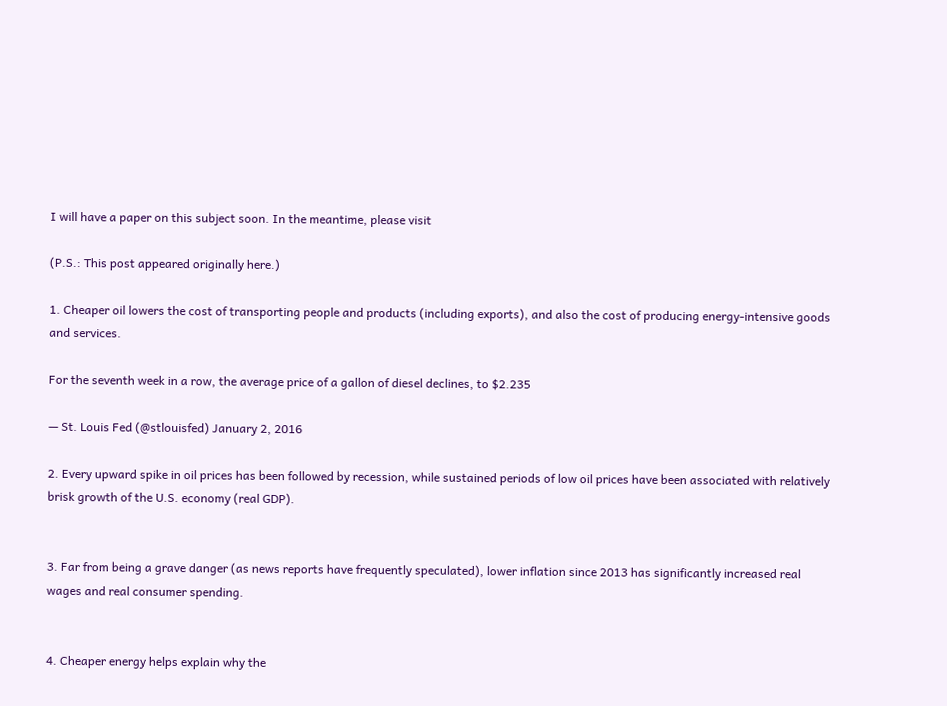I will have a paper on this subject soon. In the meantime, please visit

(P.S.: This post appeared originally here.)

1. Cheaper oil lowers the cost of transporting people and products (including exports), and also the cost of producing energy-intensive goods and services.

For the seventh week in a row, the average price of a gallon of diesel declines, to $2.235

— St. Louis Fed (@stlouisfed) January 2, 2016

2. Every upward spike in oil prices has been followed by recession, while sustained periods of low oil prices have been associated with relatively brisk growth of the U.S. economy (real GDP).


3. Far from being a grave danger (as news reports have frequently speculated), lower inflation since 2013 has significantly increased real wages and real consumer spending.


4. Cheaper energy helps explain why the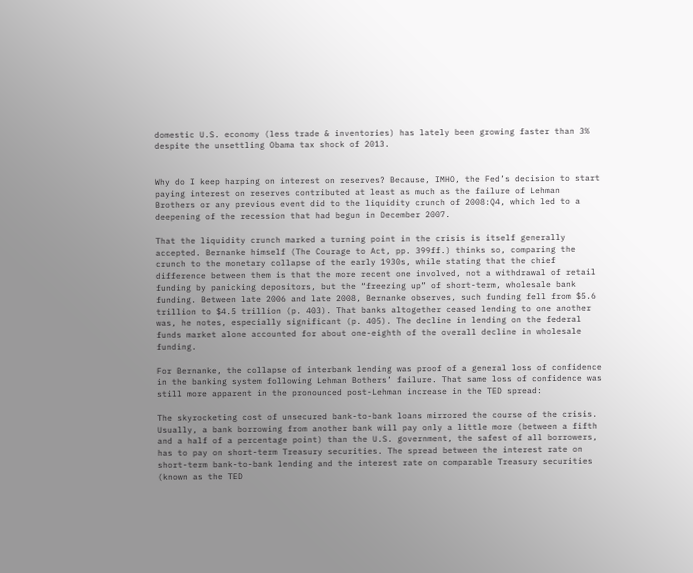domestic U.S. economy (less trade & inventories) has lately been growing faster than 3% despite the unsettling Obama tax shock of 2013.


Why do I keep harping on interest on reserves? Because, IMHO, the Fed’s decision to start paying interest on reserves contributed at least as much as the failure of Lehman Brothers or any previous event did to the liquidity crunch of 2008:Q4, which led to a deepening of the recession that had begun in December 2007.

That the liquidity crunch marked a turning point in the crisis is itself generally accepted. Bernanke himself (The Courage to Act, pp. 399ff.) thinks so, comparing the crunch to the monetary collapse of the early 1930s, while stating that the chief difference between them is that the more recent one involved, not a withdrawal of retail funding by panicking depositors, but the “freezing up” of short-term, wholesale bank funding. Between late 2006 and late 2008, Bernanke observes, such funding fell from $5.6 trillion to $4.5 trillion (p. 403). That banks altogether ceased lending to one another was, he notes, especially significant (p. 405). The decline in lending on the federal funds market alone accounted for about one-eighth of the overall decline in wholesale funding.

For Bernanke, the collapse of interbank lending was proof of a general loss of confidence in the banking system following Lehman Bothers’ failure. That same loss of confidence was still more apparent in the pronounced post-Lehman increase in the TED spread:

The skyrocketing cost of unsecured bank-to-bank loans mirrored the course of the crisis. Usually, a bank borrowing from another bank will pay only a little more (between a fifth and a half of a percentage point) than the U.S. government, the safest of all borrowers, has to pay on short-term Treasury securities. The spread between the interest rate on short-term bank-to-bank lending and the interest rate on comparable Treasury securities (known as the TED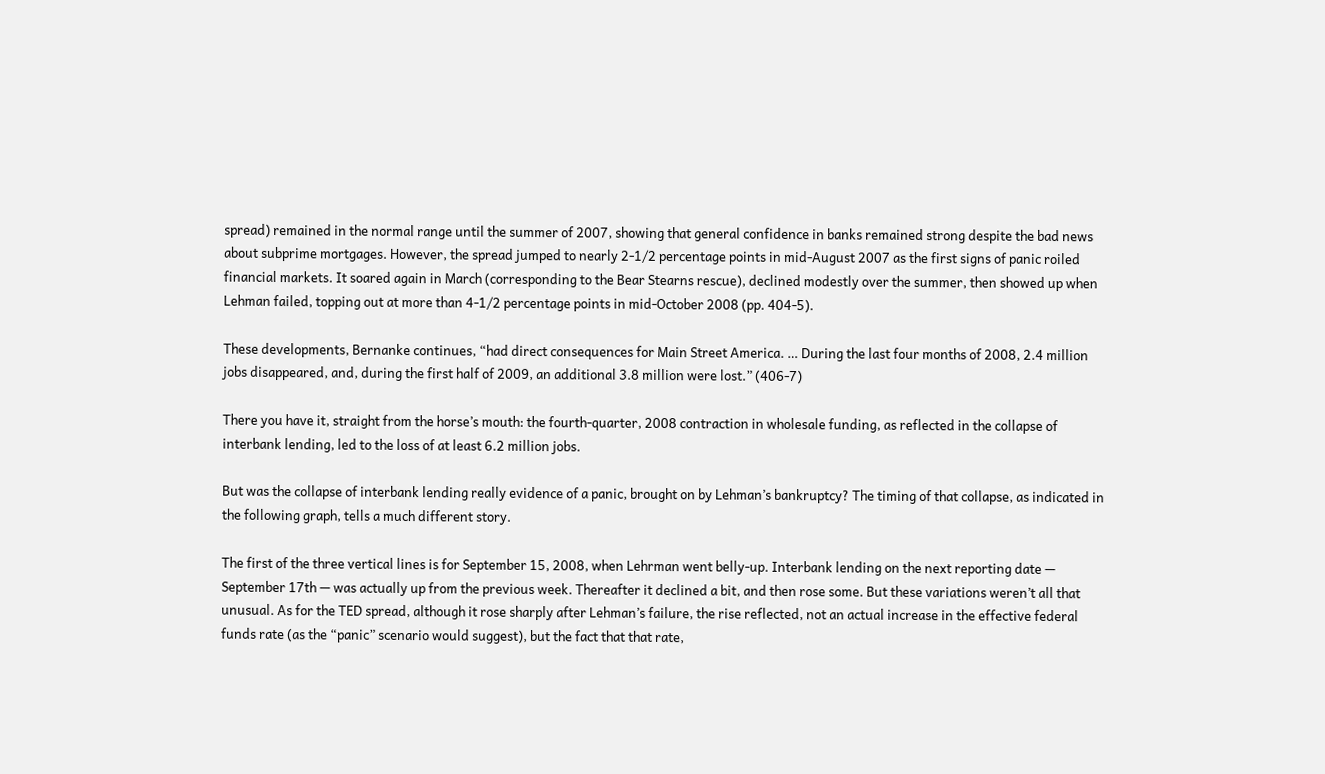spread) remained in the normal range until the summer of 2007, showing that general confidence in banks remained strong despite the bad news about subprime mortgages. However, the spread jumped to nearly 2-1/2 percentage points in mid-August 2007 as the first signs of panic roiled financial markets. It soared again in March (corresponding to the Bear Stearns rescue), declined modestly over the summer, then showed up when Lehman failed, topping out at more than 4-1/2 percentage points in mid-October 2008 (pp. 404-5).

These developments, Bernanke continues, “had direct consequences for Main Street America. … During the last four months of 2008, 2.4 million jobs disappeared, and, during the first half of 2009, an additional 3.8 million were lost.” (406-7)

There you have it, straight from the horse’s mouth: the fourth-quarter, 2008 contraction in wholesale funding, as reflected in the collapse of interbank lending, led to the loss of at least 6.2 million jobs.

But was the collapse of interbank lending really evidence of a panic, brought on by Lehman’s bankruptcy? The timing of that collapse, as indicated in the following graph, tells a much different story.

The first of the three vertical lines is for September 15, 2008, when Lehrman went belly-up. Interbank lending on the next reporting date — September 17th — was actually up from the previous week. Thereafter it declined a bit, and then rose some. But these variations weren’t all that unusual. As for the TED spread, although it rose sharply after Lehman’s failure, the rise reflected, not an actual increase in the effective federal funds rate (as the “panic” scenario would suggest), but the fact that that rate,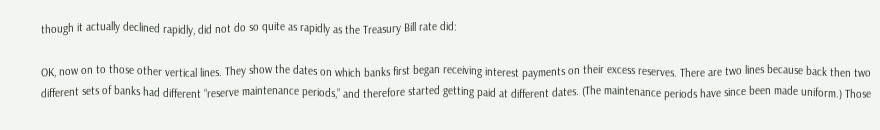though it actually declined rapidly, did not do so quite as rapidly as the Treasury Bill rate did:

OK, now on to those other vertical lines. They show the dates on which banks first began receiving interest payments on their excess reserves. There are two lines because back then two different sets of banks had different “reserve maintenance periods,” and therefore started getting paid at different dates. (The maintenance periods have since been made uniform.) Those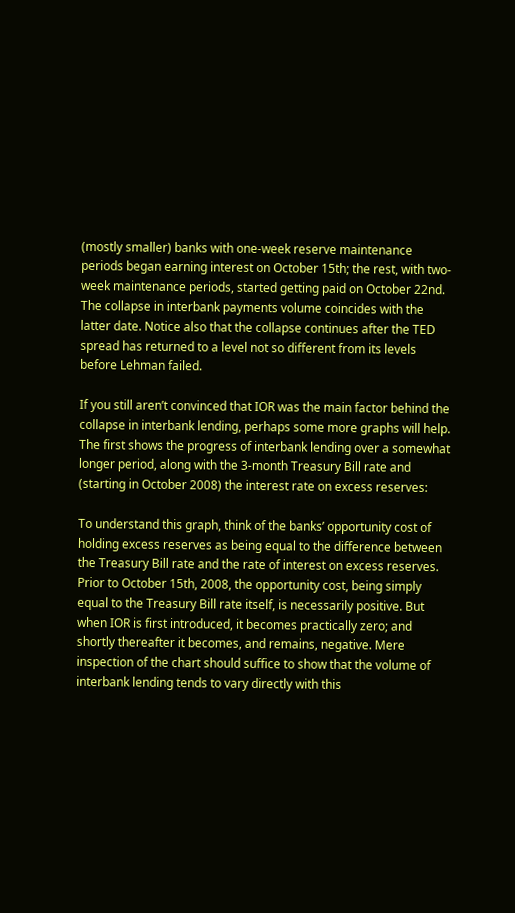(mostly smaller) banks with one-week reserve maintenance periods began earning interest on October 15th; the rest, with two-week maintenance periods, started getting paid on October 22nd. The collapse in interbank payments volume coincides with the latter date. Notice also that the collapse continues after the TED spread has returned to a level not so different from its levels before Lehman failed.

If you still aren’t convinced that IOR was the main factor behind the collapse in interbank lending, perhaps some more graphs will help. The first shows the progress of interbank lending over a somewhat longer period, along with the 3-month Treasury Bill rate and (starting in October 2008) the interest rate on excess reserves:

To understand this graph, think of the banks’ opportunity cost of holding excess reserves as being equal to the difference between the Treasury Bill rate and the rate of interest on excess reserves. Prior to October 15th, 2008, the opportunity cost, being simply equal to the Treasury Bill rate itself, is necessarily positive. But when IOR is first introduced, it becomes practically zero; and shortly thereafter it becomes, and remains, negative. Mere inspection of the chart should suffice to show that the volume of interbank lending tends to vary directly with this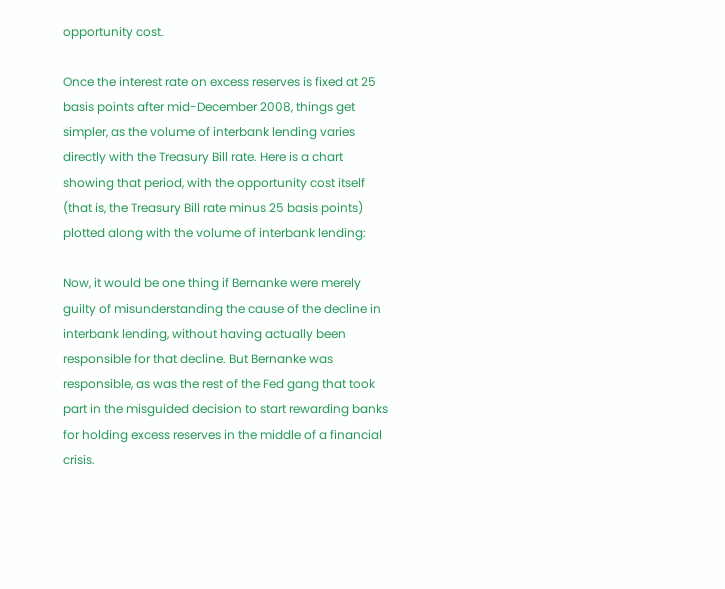opportunity cost.

Once the interest rate on excess reserves is fixed at 25 basis points after mid-December 2008, things get simpler, as the volume of interbank lending varies directly with the Treasury Bill rate. Here is a chart showing that period, with the opportunity cost itself (that is, the Treasury Bill rate minus 25 basis points) plotted along with the volume of interbank lending:

Now, it would be one thing if Bernanke were merely guilty of misunderstanding the cause of the decline in interbank lending, without having actually been responsible for that decline. But Bernanke was responsible, as was the rest of the Fed gang that took part in the misguided decision to start rewarding banks for holding excess reserves in the middle of a financial crisis.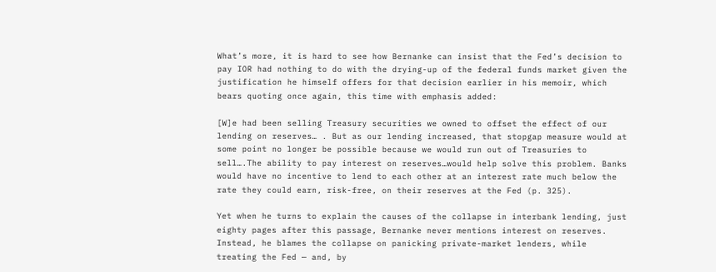What’s more, it is hard to see how Bernanke can insist that the Fed’s decision to pay IOR had nothing to do with the drying-up of the federal funds market given the justification he himself offers for that decision earlier in his memoir, which bears quoting once again, this time with emphasis added:

[W]e had been selling Treasury securities we owned to offset the effect of our lending on reserves… . But as our lending increased, that stopgap measure would at some point no longer be possible because we would run out of Treasuries to sell….The ability to pay interest on reserves…would help solve this problem. Banks would have no incentive to lend to each other at an interest rate much below the rate they could earn, risk-free, on their reserves at the Fed (p. 325).

Yet when he turns to explain the causes of the collapse in interbank lending, just eighty pages after this passage, Bernanke never mentions interest on reserves. Instead, he blames the collapse on panicking private-market lenders, while treating the Fed — and, by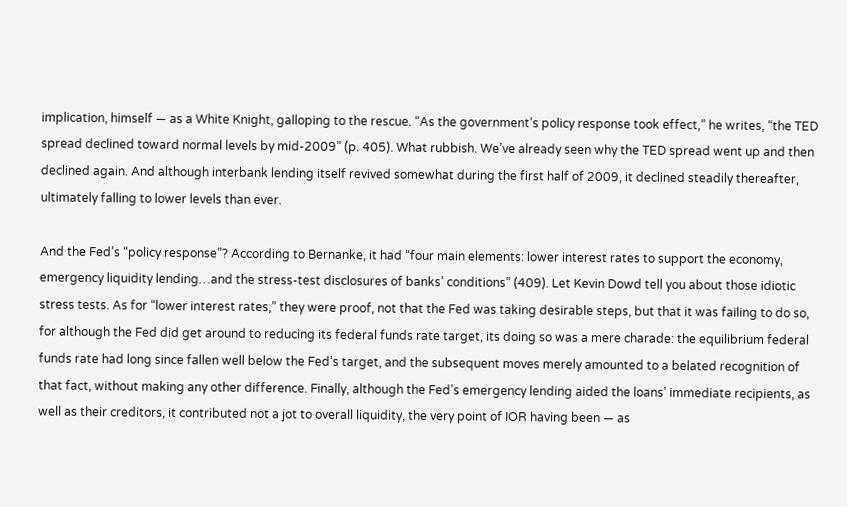implication, himself — as a White Knight, galloping to the rescue. “As the government’s policy response took effect,” he writes, “the TED spread declined toward normal levels by mid-2009” (p. 405). What rubbish. We’ve already seen why the TED spread went up and then declined again. And although interbank lending itself revived somewhat during the first half of 2009, it declined steadily thereafter, ultimately falling to lower levels than ever.

And the Fed’s “policy response”? According to Bernanke, it had “four main elements: lower interest rates to support the economy, emergency liquidity lending…and the stress-test disclosures of banks’ conditions” (409). Let Kevin Dowd tell you about those idiotic stress tests. As for “lower interest rates,” they were proof, not that the Fed was taking desirable steps, but that it was failing to do so, for although the Fed did get around to reducing its federal funds rate target, its doing so was a mere charade: the equilibrium federal funds rate had long since fallen well below the Fed’s target, and the subsequent moves merely amounted to a belated recognition of that fact, without making any other difference. Finally, although the Fed’s emergency lending aided the loans’ immediate recipients, as well as their creditors, it contributed not a jot to overall liquidity, the very point of IOR having been — as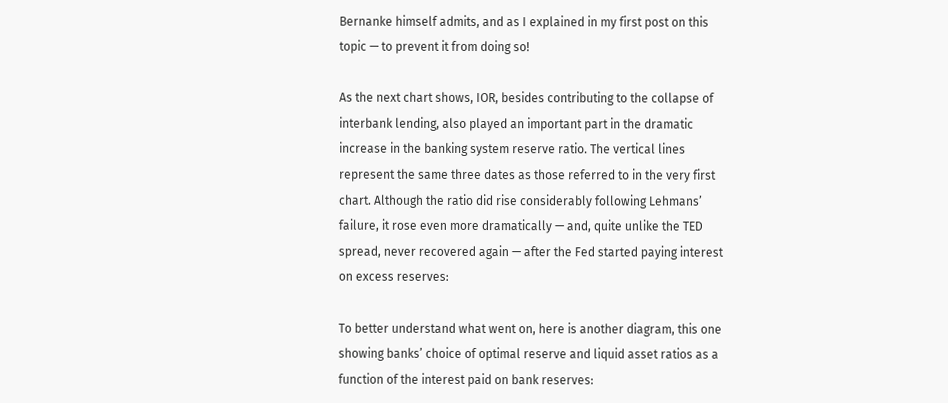Bernanke himself admits, and as I explained in my first post on this topic — to prevent it from doing so!

As the next chart shows, IOR, besides contributing to the collapse of interbank lending, also played an important part in the dramatic increase in the banking system reserve ratio. The vertical lines represent the same three dates as those referred to in the very first chart. Although the ratio did rise considerably following Lehmans’ failure, it rose even more dramatically — and, quite unlike the TED spread, never recovered again — after the Fed started paying interest on excess reserves:

To better understand what went on, here is another diagram, this one showing banks’ choice of optimal reserve and liquid asset ratios as a function of the interest paid on bank reserves: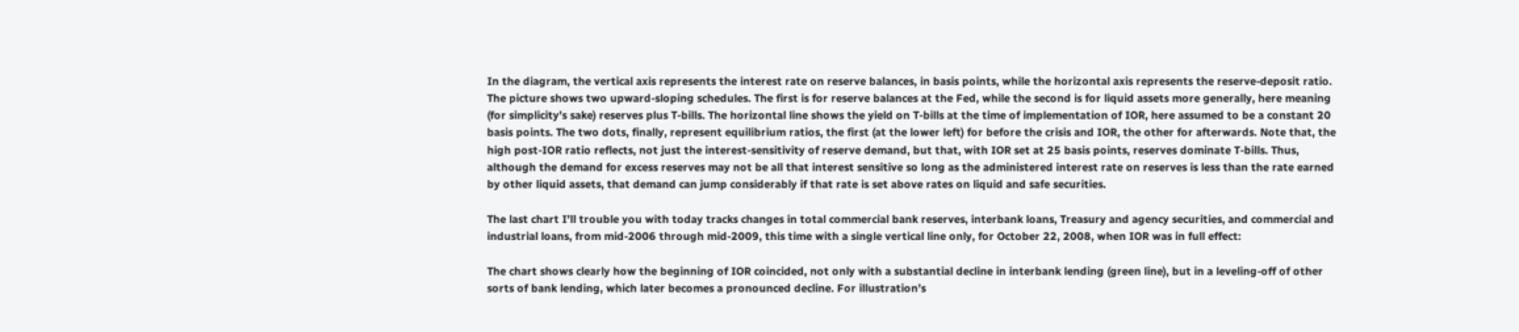In the diagram, the vertical axis represents the interest rate on reserve balances, in basis points, while the horizontal axis represents the reserve-deposit ratio. The picture shows two upward-sloping schedules. The first is for reserve balances at the Fed, while the second is for liquid assets more generally, here meaning (for simplicity’s sake) reserves plus T-bills. The horizontal line shows the yield on T-bills at the time of implementation of IOR, here assumed to be a constant 20 basis points. The two dots, finally, represent equilibrium ratios, the first (at the lower left) for before the crisis and IOR, the other for afterwards. Note that, the high post-IOR ratio reflects, not just the interest-sensitivity of reserve demand, but that, with IOR set at 25 basis points, reserves dominate T-bills. Thus, although the demand for excess reserves may not be all that interest sensitive so long as the administered interest rate on reserves is less than the rate earned by other liquid assets, that demand can jump considerably if that rate is set above rates on liquid and safe securities.

The last chart I’ll trouble you with today tracks changes in total commercial bank reserves, interbank loans, Treasury and agency securities, and commercial and industrial loans, from mid-2006 through mid-2009, this time with a single vertical line only, for October 22, 2008, when IOR was in full effect:

The chart shows clearly how the beginning of IOR coincided, not only with a substantial decline in interbank lending (green line), but in a leveling-off of other sorts of bank lending, which later becomes a pronounced decline. For illustration’s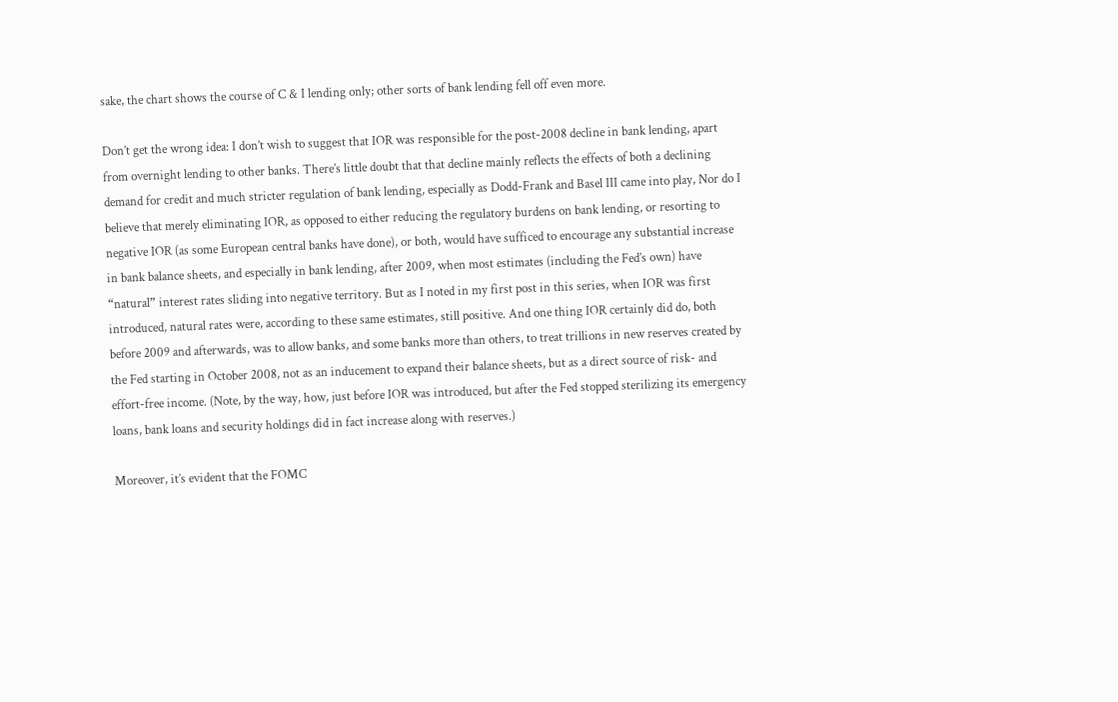sake, the chart shows the course of C & I lending only; other sorts of bank lending fell off even more.

Don’t get the wrong idea: I don’t wish to suggest that IOR was responsible for the post-2008 decline in bank lending, apart from overnight lending to other banks. There’s little doubt that that decline mainly reflects the effects of both a declining demand for credit and much stricter regulation of bank lending, especially as Dodd-Frank and Basel III came into play, Nor do I believe that merely eliminating IOR, as opposed to either reducing the regulatory burdens on bank lending, or resorting to negative IOR (as some European central banks have done), or both, would have sufficed to encourage any substantial increase in bank balance sheets, and especially in bank lending, after 2009, when most estimates (including the Fed’s own) have “natural” interest rates sliding into negative territory. But as I noted in my first post in this series, when IOR was first introduced, natural rates were, according to these same estimates, still positive. And one thing IOR certainly did do, both before 2009 and afterwards, was to allow banks, and some banks more than others, to treat trillions in new reserves created by the Fed starting in October 2008, not as an inducement to expand their balance sheets, but as a direct source of risk- and effort-free income. (Note, by the way, how, just before IOR was introduced, but after the Fed stopped sterilizing its emergency loans, bank loans and security holdings did in fact increase along with reserves.)

Moreover, it’s evident that the FOMC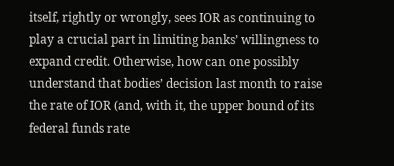itself, rightly or wrongly, sees IOR as continuing to play a crucial part in limiting banks’ willingness to expand credit. Otherwise, how can one possibly understand that bodies’ decision last month to raise the rate of IOR (and, with it, the upper bound of its federal funds rate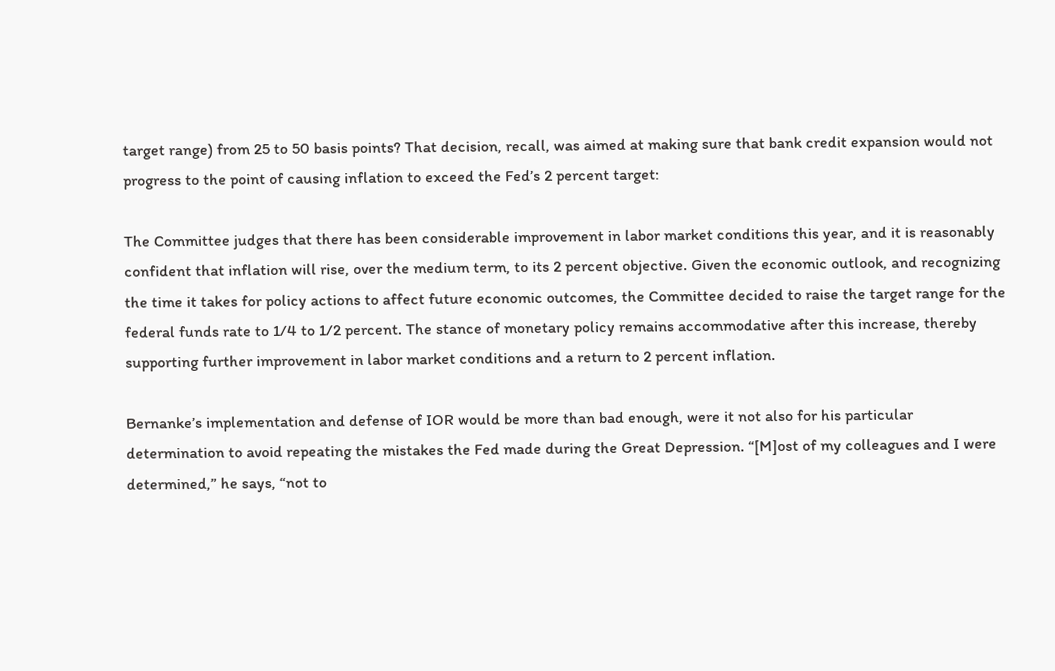target range) from 25 to 50 basis points? That decision, recall, was aimed at making sure that bank credit expansion would not progress to the point of causing inflation to exceed the Fed’s 2 percent target:

The Committee judges that there has been considerable improvement in labor market conditions this year, and it is reasonably confident that inflation will rise, over the medium term, to its 2 percent objective. Given the economic outlook, and recognizing the time it takes for policy actions to affect future economic outcomes, the Committee decided to raise the target range for the federal funds rate to 1/4 to 1/2 percent. The stance of monetary policy remains accommodative after this increase, thereby supporting further improvement in labor market conditions and a return to 2 percent inflation.

Bernanke’s implementation and defense of IOR would be more than bad enough, were it not also for his particular determination to avoid repeating the mistakes the Fed made during the Great Depression. “[M]ost of my colleagues and I were determined,” he says, “not to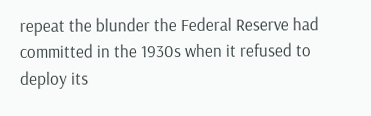repeat the blunder the Federal Reserve had committed in the 1930s when it refused to deploy its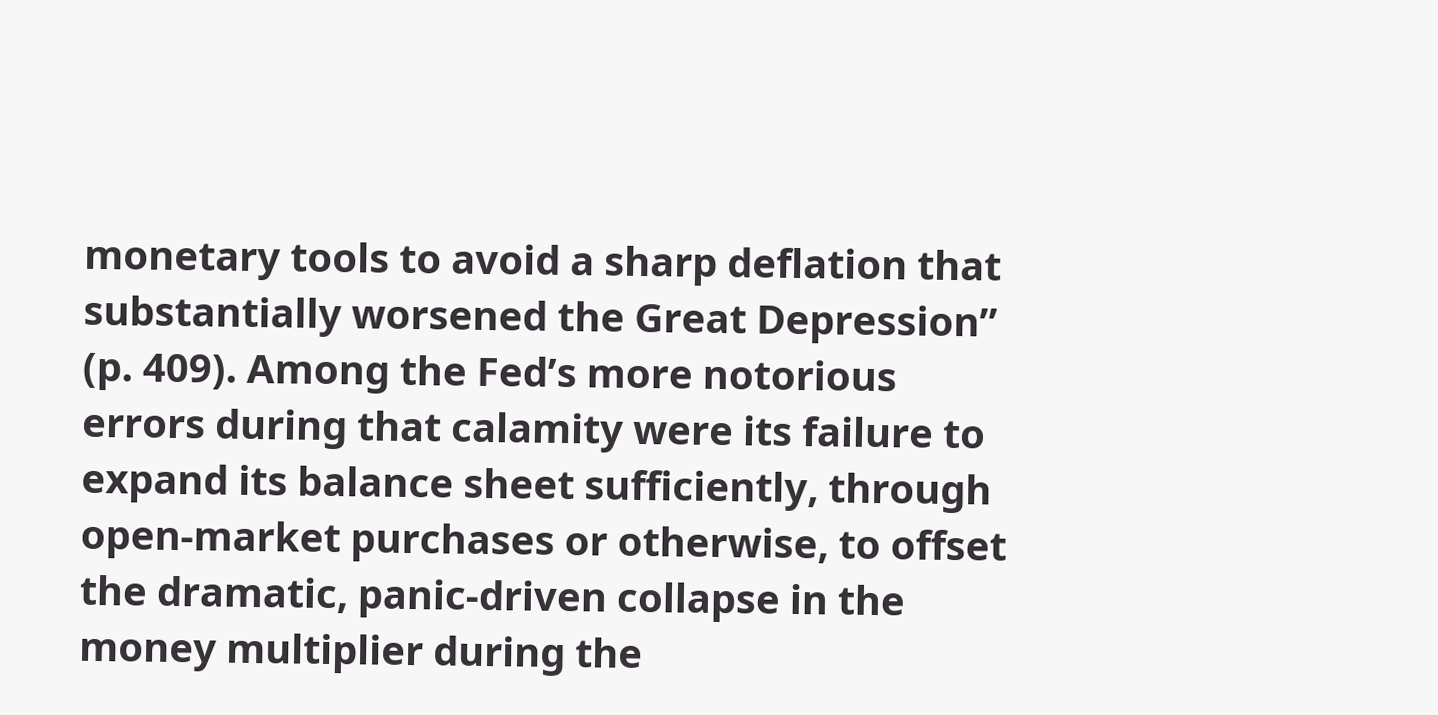monetary tools to avoid a sharp deflation that substantially worsened the Great Depression” (p. 409). Among the Fed’s more notorious errors during that calamity were its failure to expand its balance sheet sufficiently, through open-market purchases or otherwise, to offset the dramatic, panic-driven collapse in the money multiplier during the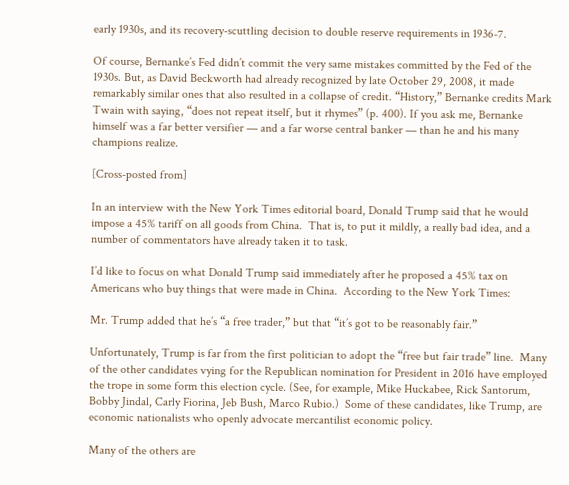early 1930s, and its recovery-scuttling decision to double reserve requirements in 1936-7.

Of course, Bernanke’s Fed didn’t commit the very same mistakes committed by the Fed of the 1930s. But, as David Beckworth had already recognized by late October 29, 2008, it made remarkably similar ones that also resulted in a collapse of credit. “History,” Bernanke credits Mark Twain with saying, “does not repeat itself, but it rhymes” (p. 400). If you ask me, Bernanke himself was a far better versifier — and a far worse central banker — than he and his many champions realize.

[Cross-posted from]

In an interview with the New York Times editorial board, Donald Trump said that he would impose a 45% tariff on all goods from China.  That is, to put it mildly, a really bad idea, and a number of commentators have already taken it to task.

I’d like to focus on what Donald Trump said immediately after he proposed a 45% tax on Americans who buy things that were made in China.  According to the New York Times:

Mr. Trump added that he’s “a free trader,” but that “it’s got to be reasonably fair.”

Unfortunately, Trump is far from the first politician to adopt the “free but fair trade” line.  Many of the other candidates vying for the Republican nomination for President in 2016 have employed the trope in some form this election cycle. (See, for example, Mike Huckabee, Rick Santorum, Bobby Jindal, Carly Fiorina, Jeb Bush, Marco Rubio.)  Some of these candidates, like Trump, are economic nationalists who openly advocate mercantilist economic policy.

Many of the others are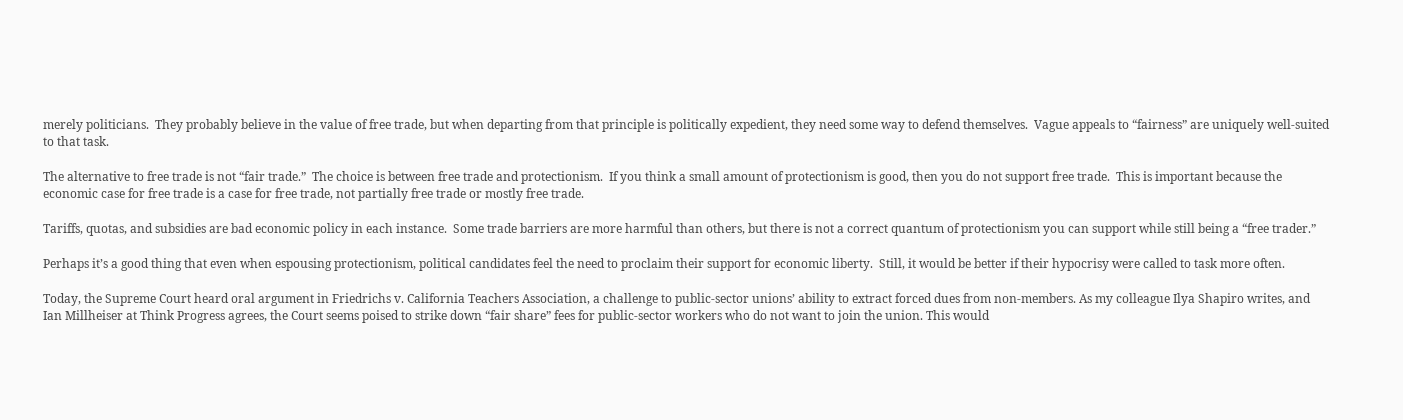merely politicians.  They probably believe in the value of free trade, but when departing from that principle is politically expedient, they need some way to defend themselves.  Vague appeals to “fairness” are uniquely well-suited to that task.

The alternative to free trade is not “fair trade.”  The choice is between free trade and protectionism.  If you think a small amount of protectionism is good, then you do not support free trade.  This is important because the economic case for free trade is a case for free trade, not partially free trade or mostly free trade.

Tariffs, quotas, and subsidies are bad economic policy in each instance.  Some trade barriers are more harmful than others, but there is not a correct quantum of protectionism you can support while still being a “free trader.”

Perhaps it’s a good thing that even when espousing protectionism, political candidates feel the need to proclaim their support for economic liberty.  Still, it would be better if their hypocrisy were called to task more often.

Today, the Supreme Court heard oral argument in Friedrichs v. California Teachers Association, a challenge to public-sector unions’ ability to extract forced dues from non-members. As my colleague Ilya Shapiro writes, and Ian Millheiser at Think Progress agrees, the Court seems poised to strike down “fair share” fees for public-sector workers who do not want to join the union. This would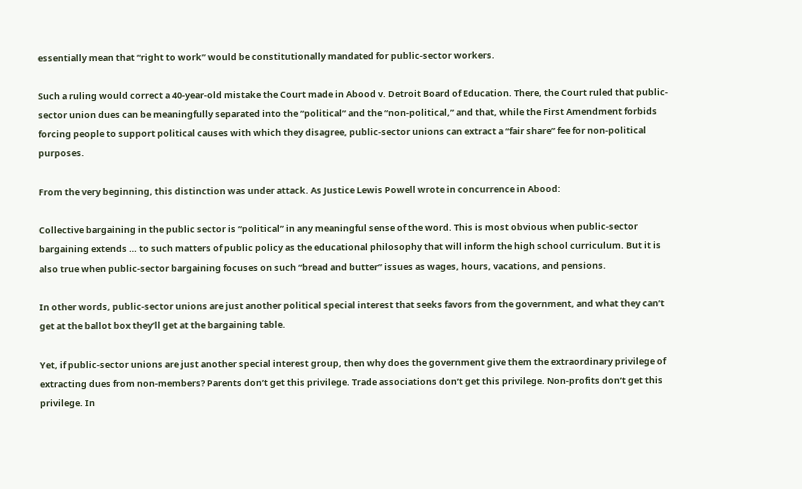essentially mean that “right to work” would be constitutionally mandated for public-sector workers.

Such a ruling would correct a 40-year-old mistake the Court made in Abood v. Detroit Board of Education. There, the Court ruled that public-sector union dues can be meaningfully separated into the “political” and the “non-political,” and that, while the First Amendment forbids forcing people to support political causes with which they disagree, public-sector unions can extract a “fair share” fee for non-political purposes.

From the very beginning, this distinction was under attack. As Justice Lewis Powell wrote in concurrence in Abood:

Collective bargaining in the public sector is “political” in any meaningful sense of the word. This is most obvious when public-sector bargaining extends … to such matters of public policy as the educational philosophy that will inform the high school curriculum. But it is also true when public-sector bargaining focuses on such “bread and butter” issues as wages, hours, vacations, and pensions.

In other words, public-sector unions are just another political special interest that seeks favors from the government, and what they can’t get at the ballot box they’ll get at the bargaining table.

Yet, if public-sector unions are just another special interest group, then why does the government give them the extraordinary privilege of extracting dues from non-members? Parents don’t get this privilege. Trade associations don’t get this privilege. Non-profits don’t get this privilege. In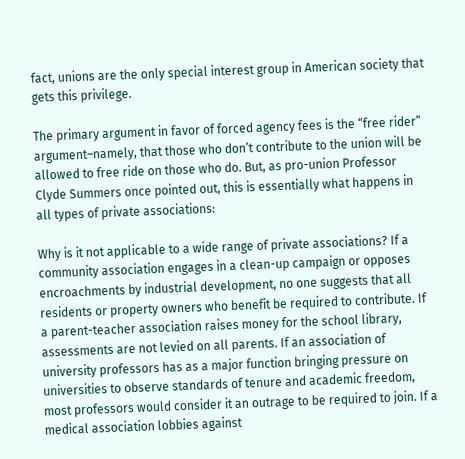fact, unions are the only special interest group in American society that gets this privilege.

The primary argument in favor of forced agency fees is the “free rider” argument–namely, that those who don’t contribute to the union will be allowed to free ride on those who do. But, as pro-union Professor Clyde Summers once pointed out, this is essentially what happens in all types of private associations:

Why is it not applicable to a wide range of private associations? If a community association engages in a clean-up campaign or opposes encroachments by industrial development, no one suggests that all residents or property owners who benefit be required to contribute. If a parent-teacher association raises money for the school library, assessments are not levied on all parents. If an association of university professors has as a major function bringing pressure on universities to observe standards of tenure and academic freedom, most professors would consider it an outrage to be required to join. If a medical association lobbies against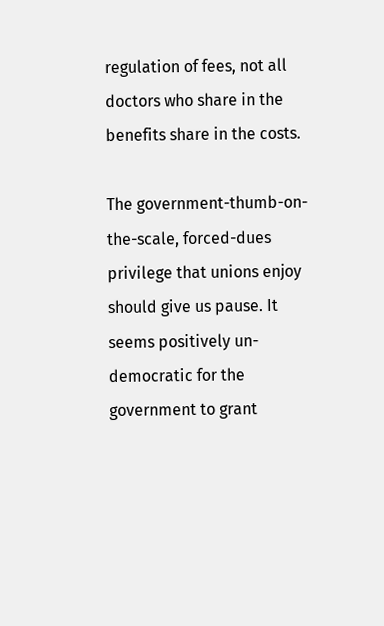regulation of fees, not all doctors who share in the benefits share in the costs.

The government-thumb-on-the-scale, forced-dues privilege that unions enjoy should give us pause. It seems positively un-democratic for the government to grant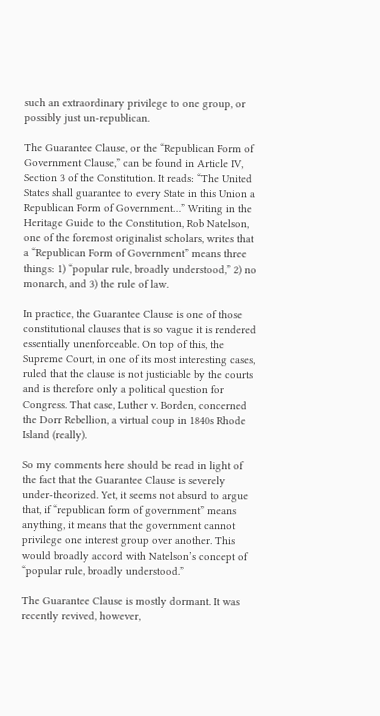such an extraordinary privilege to one group, or possibly just un-republican.

The Guarantee Clause, or the “Republican Form of Government Clause,” can be found in Article IV, Section 3 of the Constitution. It reads: “The United States shall guarantee to every State in this Union a Republican Form of Government…” Writing in the Heritage Guide to the Constitution, Rob Natelson, one of the foremost originalist scholars, writes that a “Republican Form of Government” means three things: 1) “popular rule, broadly understood,” 2) no monarch, and 3) the rule of law.

In practice, the Guarantee Clause is one of those constitutional clauses that is so vague it is rendered essentially unenforceable. On top of this, the Supreme Court, in one of its most interesting cases, ruled that the clause is not justiciable by the courts and is therefore only a political question for Congress. That case, Luther v. Borden, concerned the Dorr Rebellion, a virtual coup in 1840s Rhode Island (really).

So my comments here should be read in light of the fact that the Guarantee Clause is severely under-theorized. Yet, it seems not absurd to argue that, if “republican form of government” means anything, it means that the government cannot privilege one interest group over another. This would broadly accord with Natelson’s concept of “popular rule, broadly understood.”

The Guarantee Clause is mostly dormant. It was recently revived, however,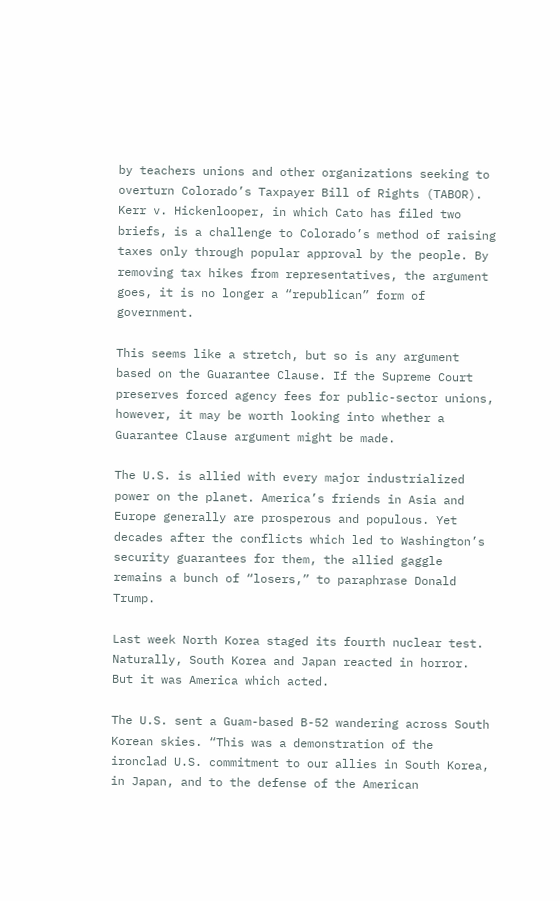by teachers unions and other organizations seeking to overturn Colorado’s Taxpayer Bill of Rights (TABOR). Kerr v. Hickenlooper, in which Cato has filed two briefs, is a challenge to Colorado’s method of raising taxes only through popular approval by the people. By removing tax hikes from representatives, the argument goes, it is no longer a “republican” form of government.

This seems like a stretch, but so is any argument based on the Guarantee Clause. If the Supreme Court preserves forced agency fees for public-sector unions, however, it may be worth looking into whether a Guarantee Clause argument might be made.

The U.S. is allied with every major industrialized power on the planet. America’s friends in Asia and Europe generally are prosperous and populous. Yet decades after the conflicts which led to Washington’s security guarantees for them, the allied gaggle remains a bunch of “losers,” to paraphrase Donald Trump.

Last week North Korea staged its fourth nuclear test. Naturally, South Korea and Japan reacted in horror. But it was America which acted.

The U.S. sent a Guam-based B-52 wandering across South Korean skies. “This was a demonstration of the ironclad U.S. commitment to our allies in South Korea, in Japan, and to the defense of the American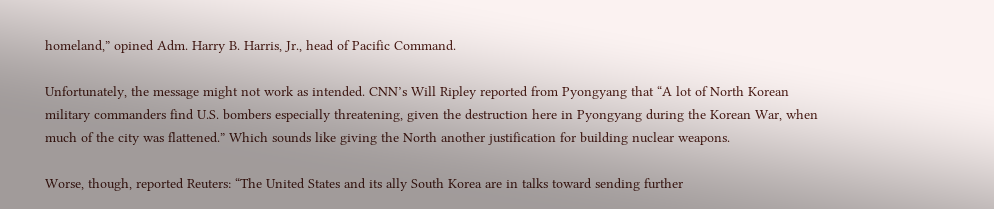homeland,” opined Adm. Harry B. Harris, Jr., head of Pacific Command.

Unfortunately, the message might not work as intended. CNN’s Will Ripley reported from Pyongyang that “A lot of North Korean military commanders find U.S. bombers especially threatening, given the destruction here in Pyongyang during the Korean War, when much of the city was flattened.” Which sounds like giving the North another justification for building nuclear weapons.

Worse, though, reported Reuters: “The United States and its ally South Korea are in talks toward sending further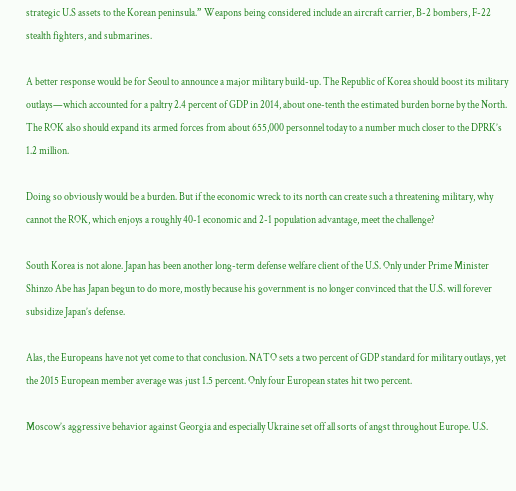strategic U.S assets to the Korean peninsula.” Weapons being considered include an aircraft carrier, B-2 bombers, F-22 stealth fighters, and submarines.

A better response would be for Seoul to announce a major military build-up. The Republic of Korea should boost its military outlays—which accounted for a paltry 2.4 percent of GDP in 2014, about one-tenth the estimated burden borne by the North. The ROK also should expand its armed forces from about 655,000 personnel today to a number much closer to the DPRK’s 1.2 million.

Doing so obviously would be a burden. But if the economic wreck to its north can create such a threatening military, why cannot the ROK, which enjoys a roughly 40-1 economic and 2-1 population advantage, meet the challenge?

South Korea is not alone. Japan has been another long-term defense welfare client of the U.S. Only under Prime Minister Shinzo Abe has Japan begun to do more, mostly because his government is no longer convinced that the U.S. will forever subsidize Japan’s defense.

Alas, the Europeans have not yet come to that conclusion. NATO sets a two percent of GDP standard for military outlays, yet the 2015 European member average was just 1.5 percent. Only four European states hit two percent.

Moscow’s aggressive behavior against Georgia and especially Ukraine set off all sorts of angst throughout Europe. U.S.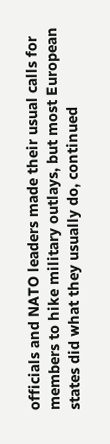officials and NATO leaders made their usual calls for members to hike military outlays, but most European states did what they usually do, continued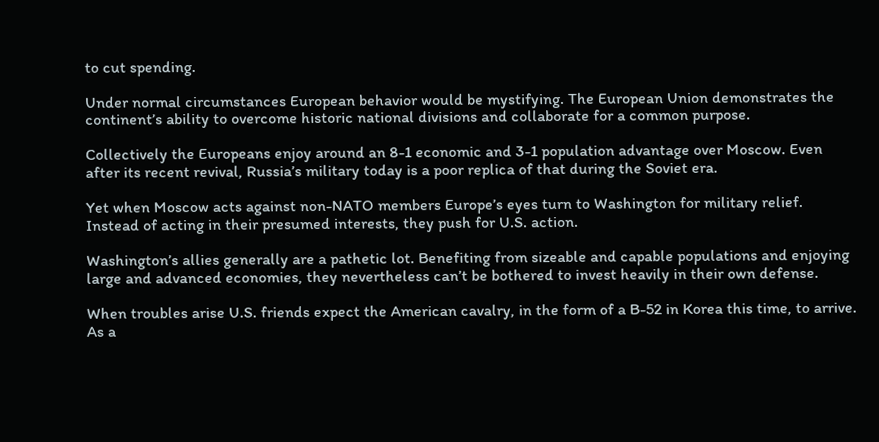to cut spending.

Under normal circumstances European behavior would be mystifying. The European Union demonstrates the continent’s ability to overcome historic national divisions and collaborate for a common purpose.

Collectively the Europeans enjoy around an 8-1 economic and 3-1 population advantage over Moscow. Even after its recent revival, Russia’s military today is a poor replica of that during the Soviet era.

Yet when Moscow acts against non-NATO members Europe’s eyes turn to Washington for military relief. Instead of acting in their presumed interests, they push for U.S. action.

Washington’s allies generally are a pathetic lot. Benefiting from sizeable and capable populations and enjoying large and advanced economies, they nevertheless can’t be bothered to invest heavily in their own defense.

When troubles arise U.S. friends expect the American cavalry, in the form of a B-52 in Korea this time, to arrive. As a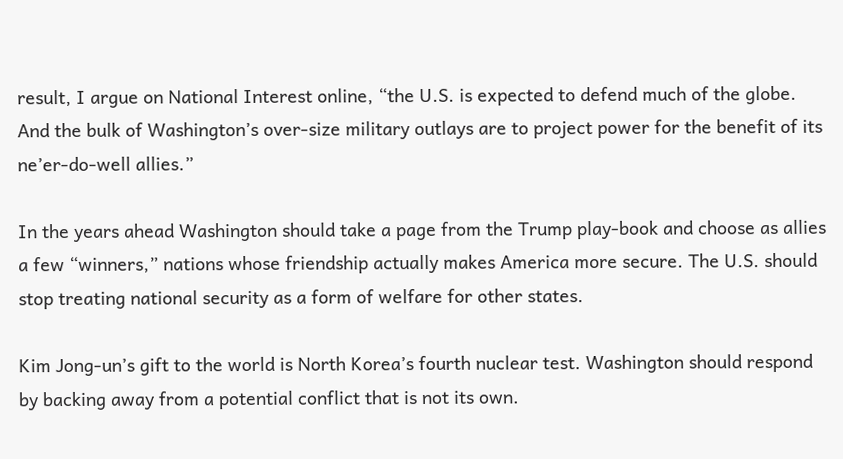result, I argue on National Interest online, “the U.S. is expected to defend much of the globe. And the bulk of Washington’s over-size military outlays are to project power for the benefit of its ne’er-do-well allies.”

In the years ahead Washington should take a page from the Trump play-book and choose as allies a few “winners,” nations whose friendship actually makes America more secure. The U.S. should stop treating national security as a form of welfare for other states.

Kim Jong-un’s gift to the world is North Korea’s fourth nuclear test. Washington should respond by backing away from a potential conflict that is not its own.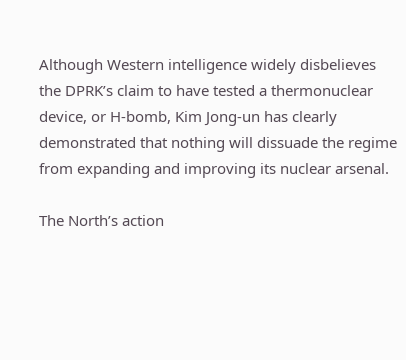Although Western intelligence widely disbelieves the DPRK’s claim to have tested a thermonuclear device, or H-bomb, Kim Jong-un has clearly demonstrated that nothing will dissuade the regime from expanding and improving its nuclear arsenal.

The North’s action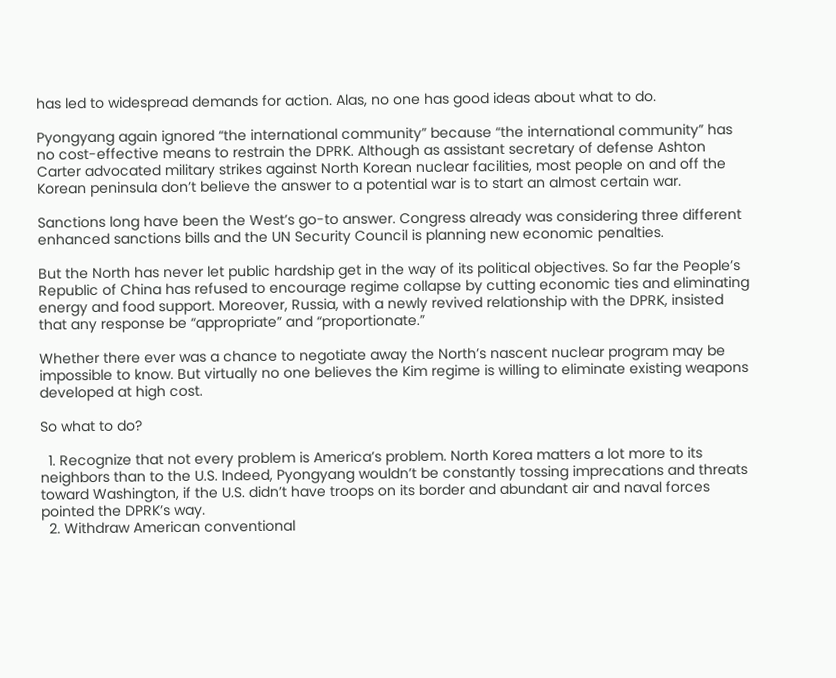has led to widespread demands for action. Alas, no one has good ideas about what to do.

Pyongyang again ignored “the international community” because “the international community” has no cost-effective means to restrain the DPRK. Although as assistant secretary of defense Ashton Carter advocated military strikes against North Korean nuclear facilities, most people on and off the Korean peninsula don’t believe the answer to a potential war is to start an almost certain war.

Sanctions long have been the West’s go-to answer. Congress already was considering three different enhanced sanctions bills and the UN Security Council is planning new economic penalties.

But the North has never let public hardship get in the way of its political objectives. So far the People’s Republic of China has refused to encourage regime collapse by cutting economic ties and eliminating energy and food support. Moreover, Russia, with a newly revived relationship with the DPRK, insisted that any response be “appropriate” and “proportionate.”

Whether there ever was a chance to negotiate away the North’s nascent nuclear program may be impossible to know. But virtually no one believes the Kim regime is willing to eliminate existing weapons developed at high cost.

So what to do?

  1. Recognize that not every problem is America’s problem. North Korea matters a lot more to its neighbors than to the U.S. Indeed, Pyongyang wouldn’t be constantly tossing imprecations and threats toward Washington, if the U.S. didn’t have troops on its border and abundant air and naval forces pointed the DPRK’s way.
  2. Withdraw American conventional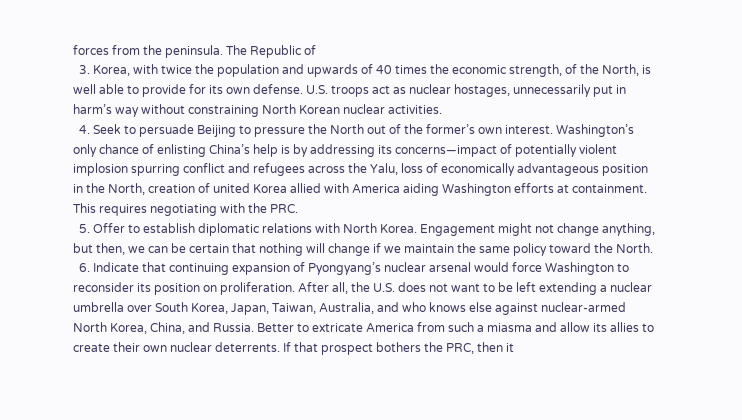forces from the peninsula. The Republic of
  3. Korea, with twice the population and upwards of 40 times the economic strength, of the North, is well able to provide for its own defense. U.S. troops act as nuclear hostages, unnecessarily put in harm’s way without constraining North Korean nuclear activities.
  4. Seek to persuade Beijing to pressure the North out of the former’s own interest. Washington’s only chance of enlisting China’s help is by addressing its concerns—impact of potentially violent implosion spurring conflict and refugees across the Yalu, loss of economically advantageous position in the North, creation of united Korea allied with America aiding Washington efforts at containment. This requires negotiating with the PRC.
  5. Offer to establish diplomatic relations with North Korea. Engagement might not change anything, but then, we can be certain that nothing will change if we maintain the same policy toward the North.
  6. Indicate that continuing expansion of Pyongyang’s nuclear arsenal would force Washington to reconsider its position on proliferation. After all, the U.S. does not want to be left extending a nuclear umbrella over South Korea, Japan, Taiwan, Australia, and who knows else against nuclear-armed North Korea, China, and Russia. Better to extricate America from such a miasma and allow its allies to create their own nuclear deterrents. If that prospect bothers the PRC, then it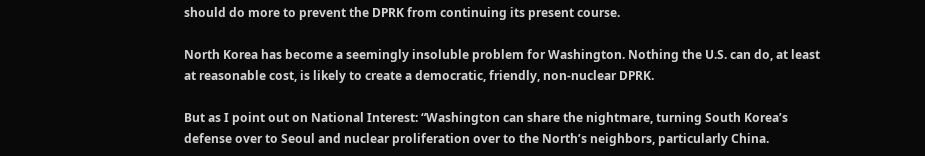should do more to prevent the DPRK from continuing its present course.

North Korea has become a seemingly insoluble problem for Washington. Nothing the U.S. can do, at least at reasonable cost, is likely to create a democratic, friendly, non-nuclear DPRK.

But as I point out on National Interest: “Washington can share the nightmare, turning South Korea’s defense over to Seoul and nuclear proliferation over to the North’s neighbors, particularly China.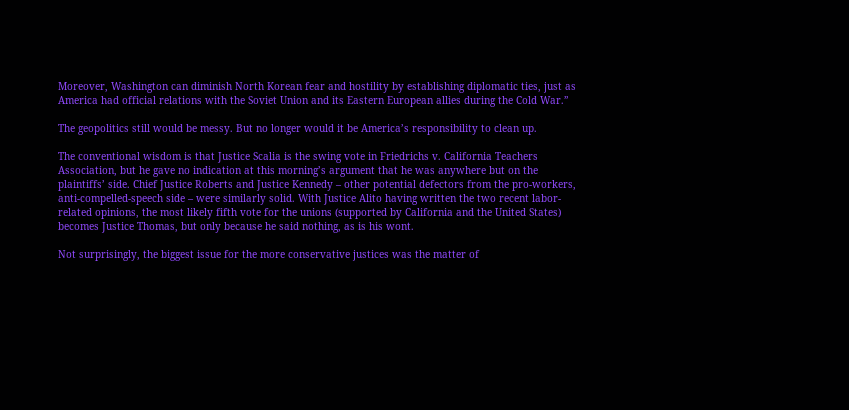Moreover, Washington can diminish North Korean fear and hostility by establishing diplomatic ties, just as America had official relations with the Soviet Union and its Eastern European allies during the Cold War.”

The geopolitics still would be messy. But no longer would it be America’s responsibility to clean up.

The conventional wisdom is that Justice Scalia is the swing vote in Friedrichs v. California Teachers Association, but he gave no indication at this morning’s argument that he was anywhere but on the plaintiffs’ side. Chief Justice Roberts and Justice Kennedy – other potential defectors from the pro-workers, anti-compelled-speech side – were similarly solid. With Justice Alito having written the two recent labor-related opinions, the most likely fifth vote for the unions (supported by California and the United States) becomes Justice Thomas, but only because he said nothing, as is his wont.

Not surprisingly, the biggest issue for the more conservative justices was the matter of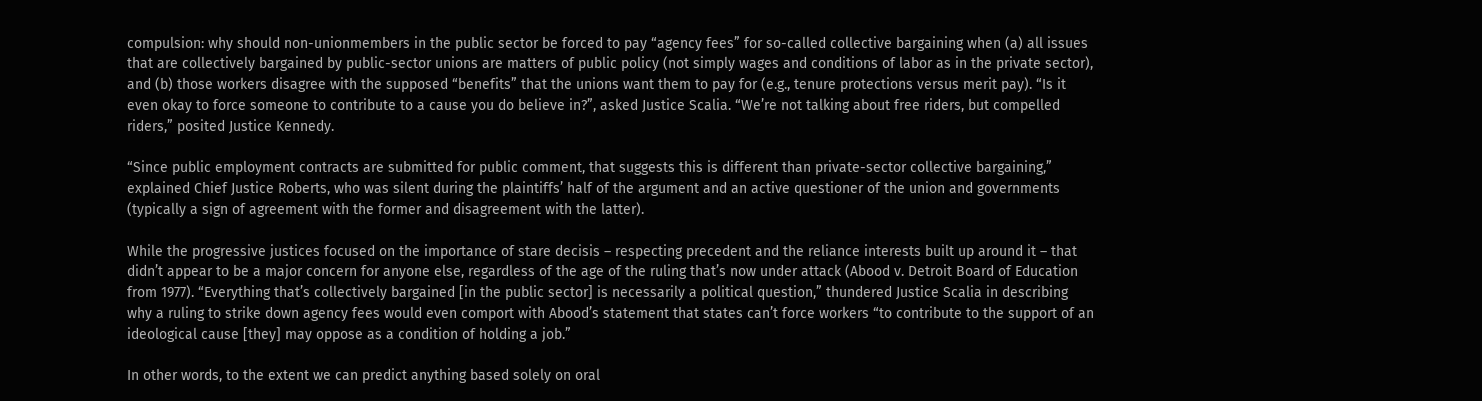compulsion: why should non-unionmembers in the public sector be forced to pay “agency fees” for so-called collective bargaining when (a) all issues that are collectively bargained by public-sector unions are matters of public policy (not simply wages and conditions of labor as in the private sector), and (b) those workers disagree with the supposed “benefits” that the unions want them to pay for (e.g., tenure protections versus merit pay). “Is it even okay to force someone to contribute to a cause you do believe in?”, asked Justice Scalia. “We’re not talking about free riders, but compelled riders,” posited Justice Kennedy.

“Since public employment contracts are submitted for public comment, that suggests this is different than private-sector collective bargaining,” explained Chief Justice Roberts, who was silent during the plaintiffs’ half of the argument and an active questioner of the union and governments (typically a sign of agreement with the former and disagreement with the latter).

While the progressive justices focused on the importance of stare decisis – respecting precedent and the reliance interests built up around it – that didn’t appear to be a major concern for anyone else, regardless of the age of the ruling that’s now under attack (Abood v. Detroit Board of Education from 1977). “Everything that’s collectively bargained [in the public sector] is necessarily a political question,” thundered Justice Scalia in describing why a ruling to strike down agency fees would even comport with Abood’s statement that states can’t force workers “to contribute to the support of an ideological cause [they] may oppose as a condition of holding a job.”

In other words, to the extent we can predict anything based solely on oral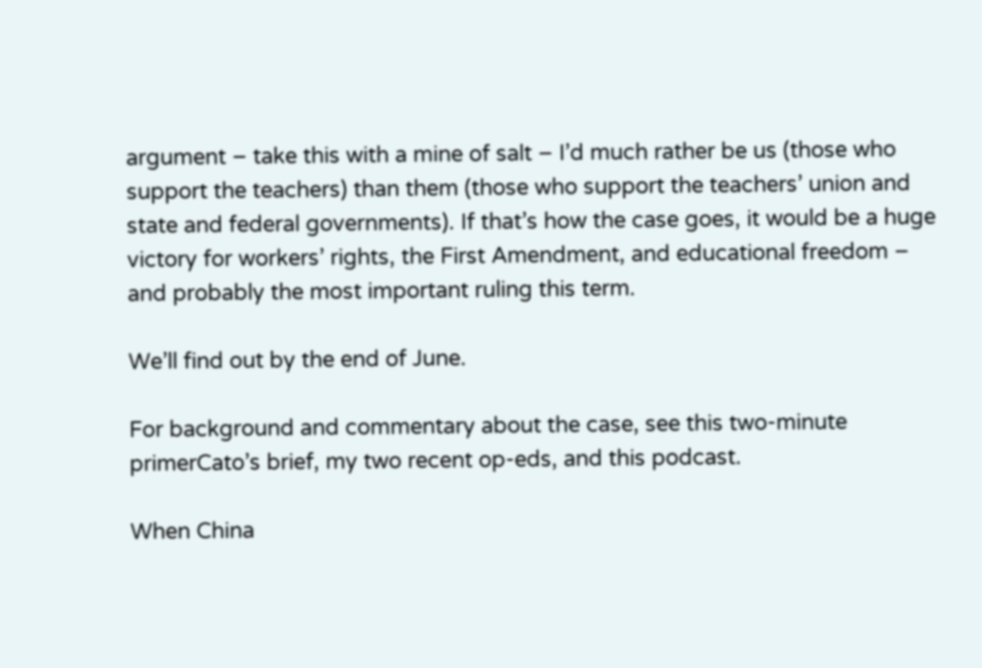argument – take this with a mine of salt – I’d much rather be us (those who support the teachers) than them (those who support the teachers’ union and state and federal governments). If that’s how the case goes, it would be a huge victory for workers’ rights, the First Amendment, and educational freedom – and probably the most important ruling this term.

We’ll find out by the end of June.

For background and commentary about the case, see this two-minute primerCato’s brief, my two recent op-eds, and this podcast.

When China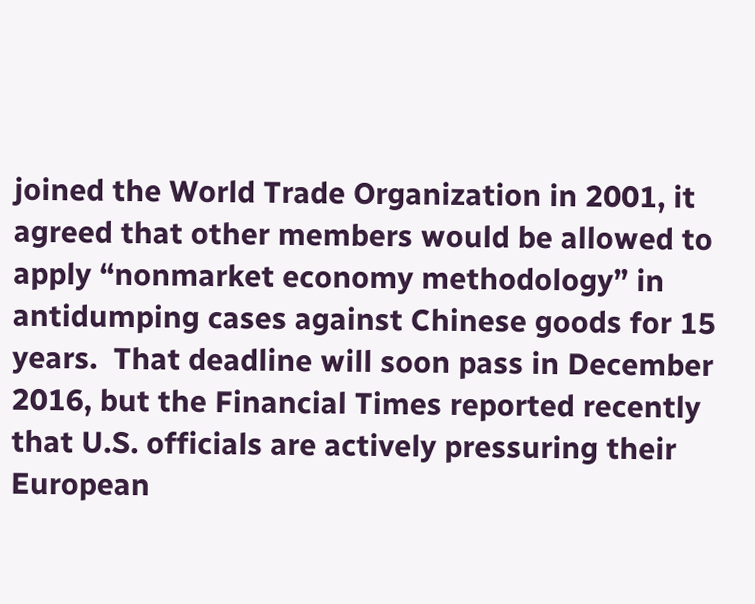joined the World Trade Organization in 2001, it agreed that other members would be allowed to apply “nonmarket economy methodology” in antidumping cases against Chinese goods for 15 years.  That deadline will soon pass in December 2016, but the Financial Times reported recently that U.S. officials are actively pressuring their European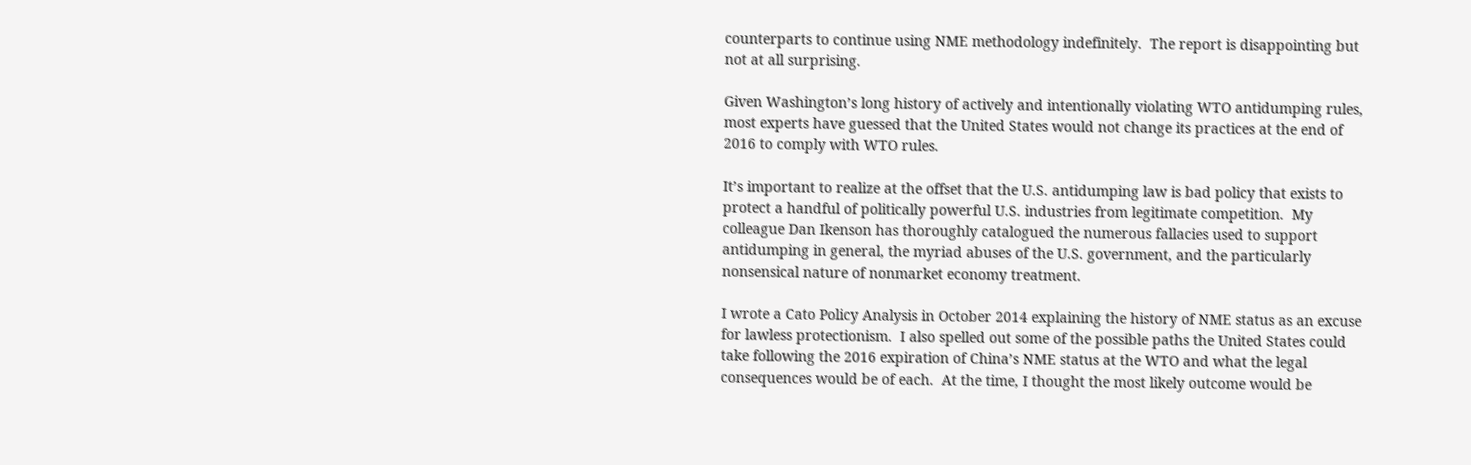counterparts to continue using NME methodology indefinitely.  The report is disappointing but not at all surprising.

Given Washington’s long history of actively and intentionally violating WTO antidumping rules, most experts have guessed that the United States would not change its practices at the end of 2016 to comply with WTO rules.

It’s important to realize at the offset that the U.S. antidumping law is bad policy that exists to protect a handful of politically powerful U.S. industries from legitimate competition.  My colleague Dan Ikenson has thoroughly catalogued the numerous fallacies used to support antidumping in general, the myriad abuses of the U.S. government, and the particularly nonsensical nature of nonmarket economy treatment.

I wrote a Cato Policy Analysis in October 2014 explaining the history of NME status as an excuse for lawless protectionism.  I also spelled out some of the possible paths the United States could take following the 2016 expiration of China’s NME status at the WTO and what the legal consequences would be of each.  At the time, I thought the most likely outcome would be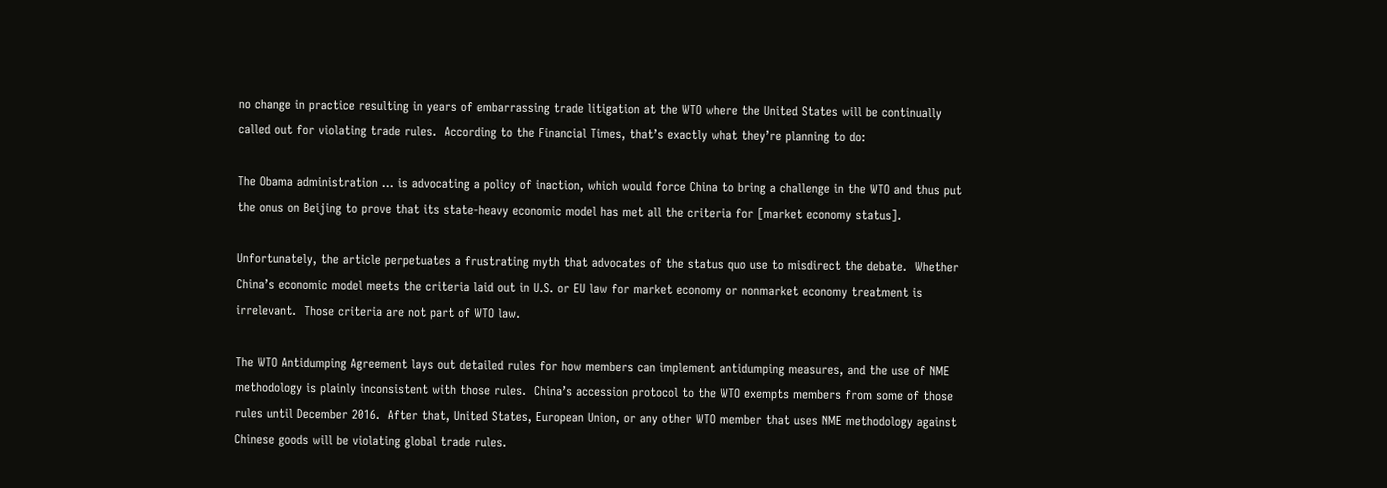no change in practice resulting in years of embarrassing trade litigation at the WTO where the United States will be continually called out for violating trade rules.  According to the Financial Times, that’s exactly what they’re planning to do:

The Obama administration … is advocating a policy of inaction, which would force China to bring a challenge in the WTO and thus put the onus on Beijing to prove that its state-heavy economic model has met all the criteria for [market economy status].

Unfortunately, the article perpetuates a frustrating myth that advocates of the status quo use to misdirect the debate.  Whether China’s economic model meets the criteria laid out in U.S. or EU law for market economy or nonmarket economy treatment is irrelevant.  Those criteria are not part of WTO law.

The WTO Antidumping Agreement lays out detailed rules for how members can implement antidumping measures, and the use of NME methodology is plainly inconsistent with those rules.  China’s accession protocol to the WTO exempts members from some of those rules until December 2016.  After that, United States, European Union, or any other WTO member that uses NME methodology against Chinese goods will be violating global trade rules.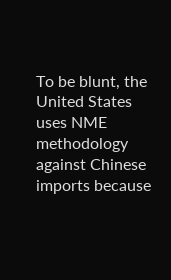To be blunt, the United States uses NME methodology against Chinese imports because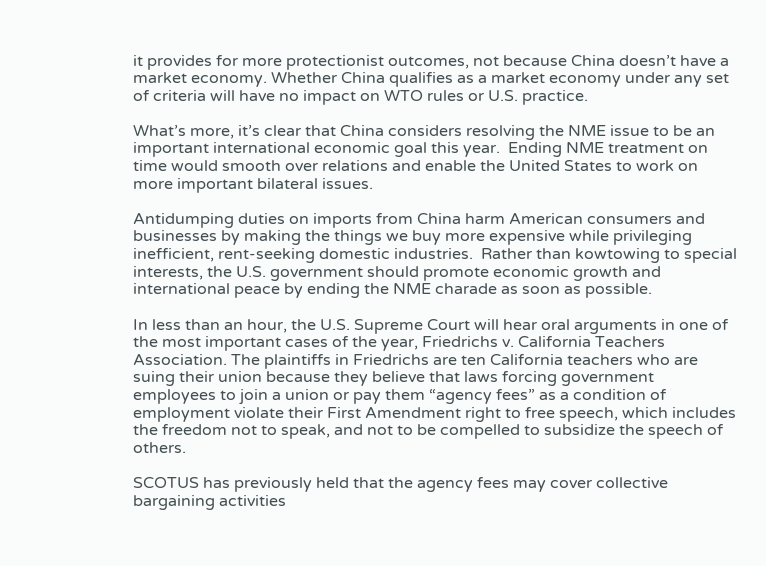it provides for more protectionist outcomes, not because China doesn’t have a market economy. Whether China qualifies as a market economy under any set of criteria will have no impact on WTO rules or U.S. practice.

What’s more, it’s clear that China considers resolving the NME issue to be an important international economic goal this year.  Ending NME treatment on time would smooth over relations and enable the United States to work on more important bilateral issues.

Antidumping duties on imports from China harm American consumers and businesses by making the things we buy more expensive while privileging inefficient, rent-seeking domestic industries.  Rather than kowtowing to special interests, the U.S. government should promote economic growth and international peace by ending the NME charade as soon as possible.

In less than an hour, the U.S. Supreme Court will hear oral arguments in one of the most important cases of the year, Friedrichs v. California Teachers Association. The plaintiffs in Friedrichs are ten California teachers who are suing their union because they believe that laws forcing government employees to join a union or pay them “agency fees” as a condition of employment violate their First Amendment right to free speech, which includes the freedom not to speak, and not to be compelled to subsidize the speech of others.

SCOTUS has previously held that the agency fees may cover collective bargaining activities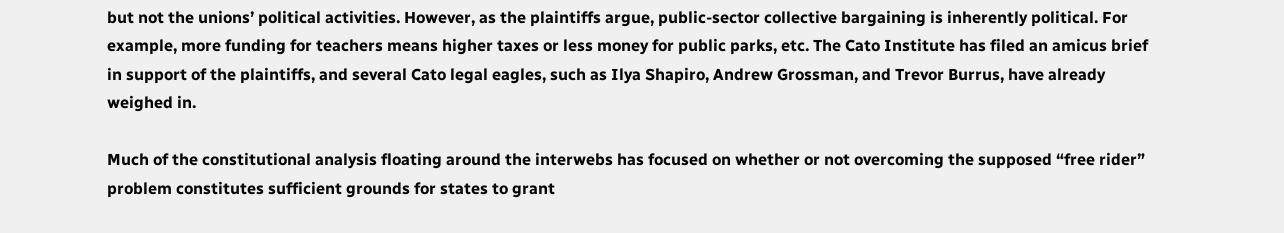but not the unions’ political activities. However, as the plaintiffs argue, public-sector collective bargaining is inherently political. For example, more funding for teachers means higher taxes or less money for public parks, etc. The Cato Institute has filed an amicus brief in support of the plaintiffs, and several Cato legal eagles, such as Ilya Shapiro, Andrew Grossman, and Trevor Burrus, have already weighed in.

Much of the constitutional analysis floating around the interwebs has focused on whether or not overcoming the supposed “free rider” problem constitutes sufficient grounds for states to grant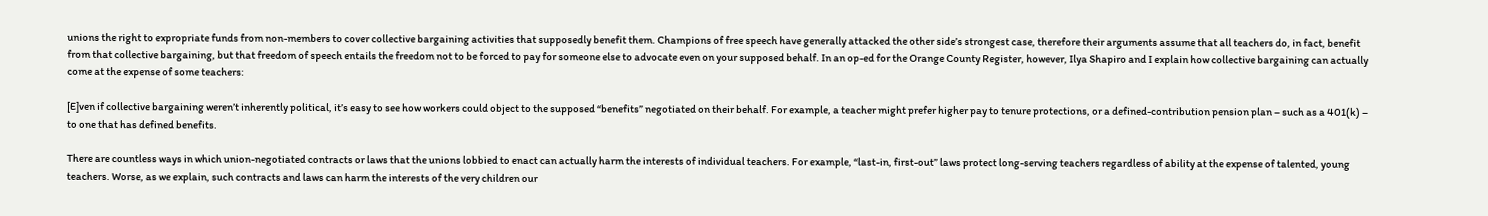unions the right to expropriate funds from non-members to cover collective bargaining activities that supposedly benefit them. Champions of free speech have generally attacked the other side’s strongest case, therefore their arguments assume that all teachers do, in fact, benefit from that collective bargaining, but that freedom of speech entails the freedom not to be forced to pay for someone else to advocate even on your supposed behalf. In an op-ed for the Orange County Register, however, Ilya Shapiro and I explain how collective bargaining can actually come at the expense of some teachers:

[E]ven if collective bargaining weren’t inherently political, it’s easy to see how workers could object to the supposed “benefits” negotiated on their behalf. For example, a teacher might prefer higher pay to tenure protections, or a defined-contribution pension plan – such as a 401(k) – to one that has defined benefits.

There are countless ways in which union-negotiated contracts or laws that the unions lobbied to enact can actually harm the interests of individual teachers. For example, “last-in, first-out” laws protect long-serving teachers regardless of ability at the expense of talented, young teachers. Worse, as we explain, such contracts and laws can harm the interests of the very children our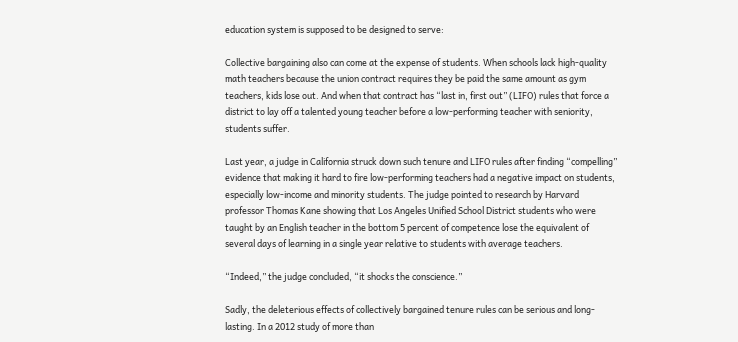education system is supposed to be designed to serve:

Collective bargaining also can come at the expense of students. When schools lack high-quality math teachers because the union contract requires they be paid the same amount as gym teachers, kids lose out. And when that contract has “last in, first out” (LIFO) rules that force a district to lay off a talented young teacher before a low-performing teacher with seniority, students suffer.

Last year, a judge in California struck down such tenure and LIFO rules after finding “compelling” evidence that making it hard to fire low-performing teachers had a negative impact on students, especially low-income and minority students. The judge pointed to research by Harvard professor Thomas Kane showing that Los Angeles Unified School District students who were taught by an English teacher in the bottom 5 percent of competence lose the equivalent of several days of learning in a single year relative to students with average teachers.

“Indeed,” the judge concluded, “it shocks the conscience.”

Sadly, the deleterious effects of collectively bargained tenure rules can be serious and long-lasting. In a 2012 study of more than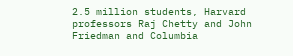2.5 million students, Harvard professors Raj Chetty and John Friedman and Columbia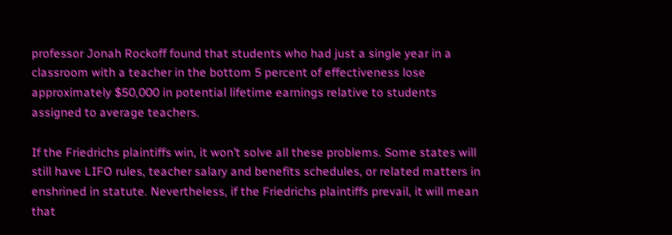professor Jonah Rockoff found that students who had just a single year in a classroom with a teacher in the bottom 5 percent of effectiveness lose approximately $50,000 in potential lifetime earnings relative to students assigned to average teachers.

If the Friedrichs plaintiffs win, it won’t solve all these problems. Some states will still have LIFO rules, teacher salary and benefits schedules, or related matters in enshrined in statute. Nevertheless, if the Friedrichs plaintiffs prevail, it will mean that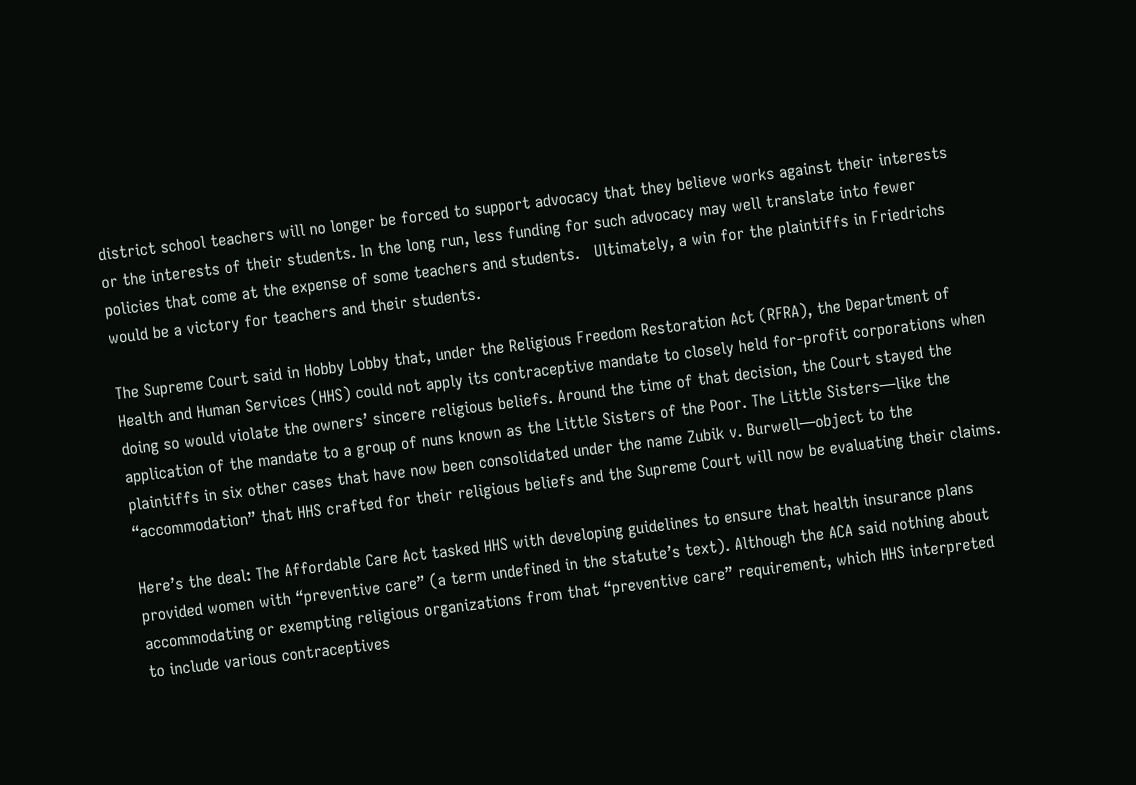district school teachers will no longer be forced to support advocacy that they believe works against their interests or the interests of their students. In the long run, less funding for such advocacy may well translate into fewer policies that come at the expense of some teachers and students.   Ultimately, a win for the plaintiffs in Friedrichs would be a victory for teachers and their students.

The Supreme Court said in Hobby Lobby that, under the Religious Freedom Restoration Act (RFRA), the Department of Health and Human Services (HHS) could not apply its contraceptive mandate to closely held for-profit corporations when doing so would violate the owners’ sincere religious beliefs. Around the time of that decision, the Court stayed the application of the mandate to a group of nuns known as the Little Sisters of the Poor. The Little Sisters—like the plaintiffs in six other cases that have now been consolidated under the name Zubik v. Burwell—object to the “accommodation” that HHS crafted for their religious beliefs and the Supreme Court will now be evaluating their claims.

Here’s the deal: The Affordable Care Act tasked HHS with developing guidelines to ensure that health insurance plans provided women with “preventive care” (a term undefined in the statute’s text). Although the ACA said nothing about accommodating or exempting religious organizations from that “preventive care” requirement, which HHS interpreted to include various contraceptives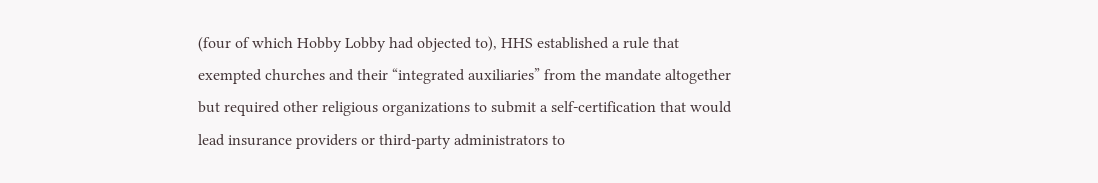(four of which Hobby Lobby had objected to), HHS established a rule that exempted churches and their “integrated auxiliaries” from the mandate altogether but required other religious organizations to submit a self-certification that would lead insurance providers or third-party administrators to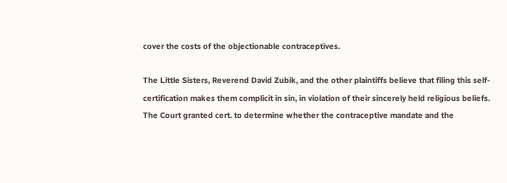cover the costs of the objectionable contraceptives.

The Little Sisters, Reverend David Zubik, and the other plaintiffs believe that filing this self-certification makes them complicit in sin, in violation of their sincerely held religious beliefs. The Court granted cert. to determine whether the contraceptive mandate and the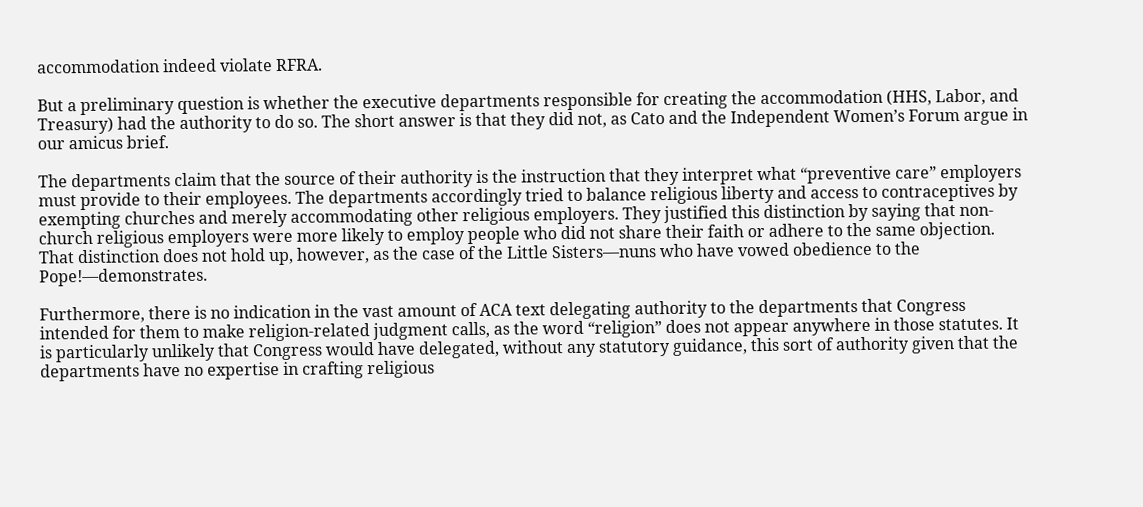accommodation indeed violate RFRA.

But a preliminary question is whether the executive departments responsible for creating the accommodation (HHS, Labor, and Treasury) had the authority to do so. The short answer is that they did not, as Cato and the Independent Women’s Forum argue in our amicus brief.

The departments claim that the source of their authority is the instruction that they interpret what “preventive care” employers must provide to their employees. The departments accordingly tried to balance religious liberty and access to contraceptives by exempting churches and merely accommodating other religious employers. They justified this distinction by saying that non-church religious employers were more likely to employ people who did not share their faith or adhere to the same objection. That distinction does not hold up, however, as the case of the Little Sisters—nuns who have vowed obedience to the Pope!—demonstrates.

Furthermore, there is no indication in the vast amount of ACA text delegating authority to the departments that Congress intended for them to make religion-related judgment calls, as the word “religion” does not appear anywhere in those statutes. It is particularly unlikely that Congress would have delegated, without any statutory guidance, this sort of authority given that the departments have no expertise in crafting religious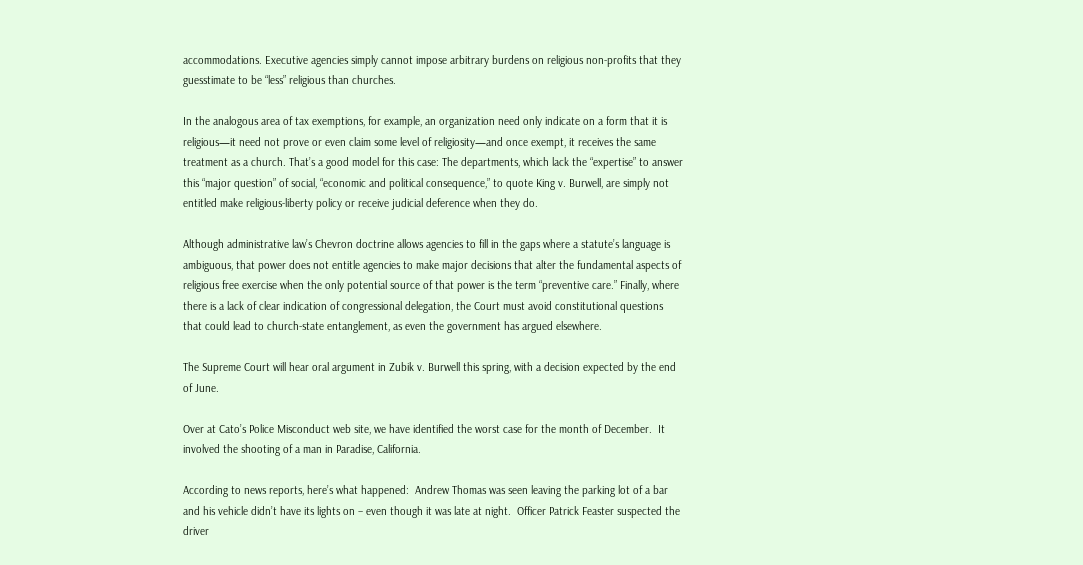accommodations. Executive agencies simply cannot impose arbitrary burdens on religious non-profits that they guesstimate to be “less” religious than churches.

In the analogous area of tax exemptions, for example, an organization need only indicate on a form that it is religious—it need not prove or even claim some level of religiosity—and once exempt, it receives the same treatment as a church. That’s a good model for this case: The departments, which lack the “expertise” to answer this “major question” of social, “economic and political consequence,” to quote King v. Burwell, are simply not entitled make religious-liberty policy or receive judicial deference when they do.

Although administrative law’s Chevron doctrine allows agencies to fill in the gaps where a statute’s language is ambiguous, that power does not entitle agencies to make major decisions that alter the fundamental aspects of religious free exercise when the only potential source of that power is the term “preventive care.” Finally, where there is a lack of clear indication of congressional delegation, the Court must avoid constitutional questions that could lead to church-state entanglement, as even the government has argued elsewhere.

The Supreme Court will hear oral argument in Zubik v. Burwell this spring, with a decision expected by the end of June.

Over at Cato’s Police Misconduct web site, we have identified the worst case for the month of December.  It involved the shooting of a man in Paradise, California.

According to news reports, here’s what happened:  Andrew Thomas was seen leaving the parking lot of a bar and his vehicle didn’t have its lights on – even though it was late at night.  Officer Patrick Feaster suspected the driver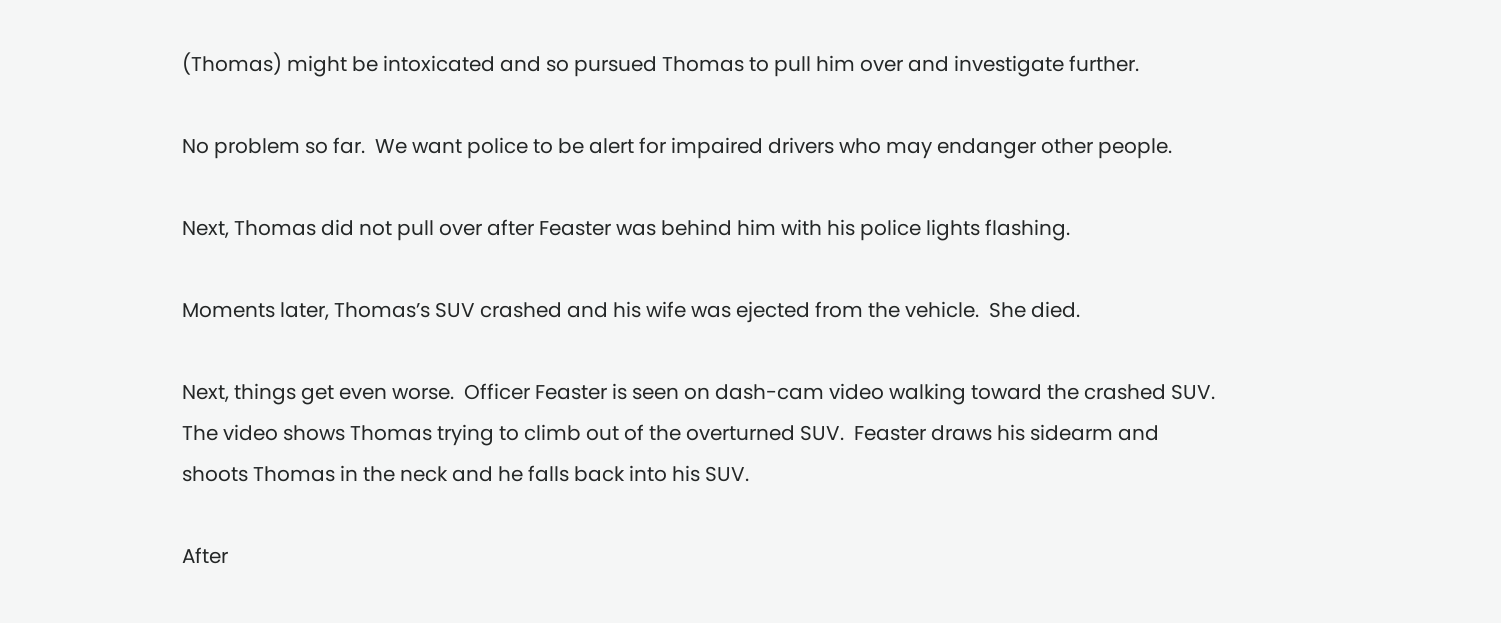(Thomas) might be intoxicated and so pursued Thomas to pull him over and investigate further.

No problem so far.  We want police to be alert for impaired drivers who may endanger other people.

Next, Thomas did not pull over after Feaster was behind him with his police lights flashing.

Moments later, Thomas’s SUV crashed and his wife was ejected from the vehicle.  She died.

Next, things get even worse.  Officer Feaster is seen on dash-cam video walking toward the crashed SUV.  The video shows Thomas trying to climb out of the overturned SUV.  Feaster draws his sidearm and shoots Thomas in the neck and he falls back into his SUV.

After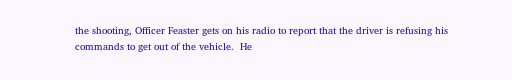the shooting, Officer Feaster gets on his radio to report that the driver is refusing his commands to get out of the vehicle.  He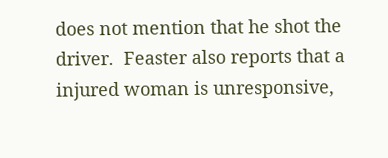does not mention that he shot the driver.  Feaster also reports that a injured woman is unresponsive,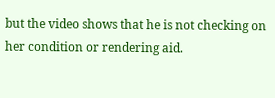but the video shows that he is not checking on her condition or rendering aid.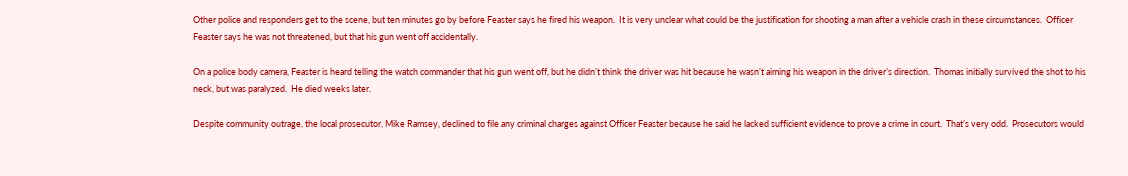Other police and responders get to the scene, but ten minutes go by before Feaster says he fired his weapon.  It is very unclear what could be the justification for shooting a man after a vehicle crash in these circumstances.  Officer Feaster says he was not threatened, but that his gun went off accidentally.

On a police body camera, Feaster is heard telling the watch commander that his gun went off, but he didn’t think the driver was hit because he wasn’t aiming his weapon in the driver’s direction.  Thomas initially survived the shot to his neck, but was paralyzed.  He died weeks later.

Despite community outrage, the local prosecutor, Mike Ramsey, declined to file any criminal charges against Officer Feaster because he said he lacked sufficient evidence to prove a crime in court.  That’s very odd.  Prosecutors would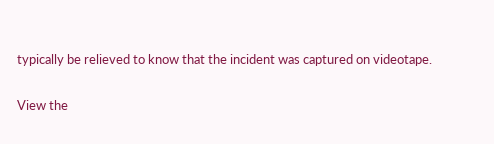typically be relieved to know that the incident was captured on videotape.

View the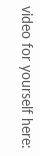video for yourself here: